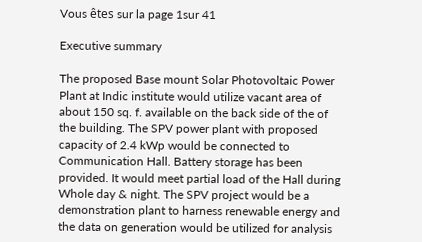Vous êtes sur la page 1sur 41

Executive summary

The proposed Base mount Solar Photovoltaic Power Plant at Indic institute would utilize vacant area of about 150 sq. f. available on the back side of the of the building. The SPV power plant with proposed capacity of 2.4 kWp would be connected to Communication Hall. Battery storage has been provided. It would meet partial load of the Hall during Whole day & night. The SPV project would be a demonstration plant to harness renewable energy and the data on generation would be utilized for analysis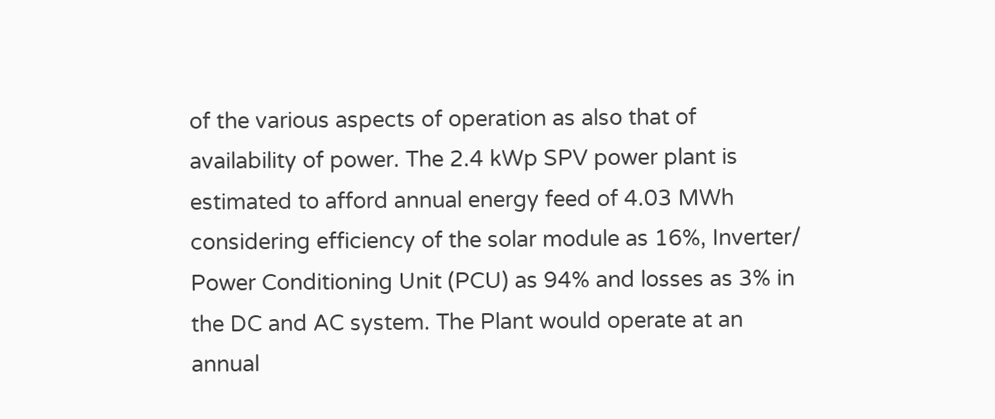of the various aspects of operation as also that of availability of power. The 2.4 kWp SPV power plant is estimated to afford annual energy feed of 4.03 MWh considering efficiency of the solar module as 16%, Inverter/ Power Conditioning Unit (PCU) as 94% and losses as 3% in the DC and AC system. The Plant would operate at an annual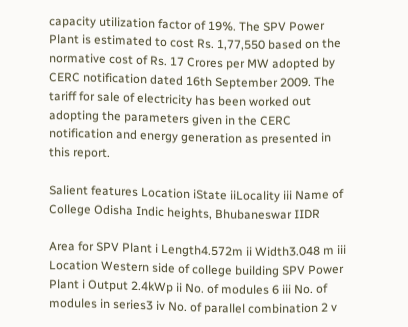capacity utilization factor of 19%. The SPV Power Plant is estimated to cost Rs. 1,77,550 based on the normative cost of Rs. 17 Crores per MW adopted by CERC notification dated 16th September 2009. The tariff for sale of electricity has been worked out adopting the parameters given in the CERC notification and energy generation as presented in this report.

Salient features Location iState iiLocality iii Name of College Odisha Indic heights, Bhubaneswar IIDR

Area for SPV Plant i Length4.572m ii Width3.048 m iii Location Western side of college building SPV Power Plant i Output 2.4kWp ii No. of modules 6 iii No. of modules in series3 iv No. of parallel combination 2 v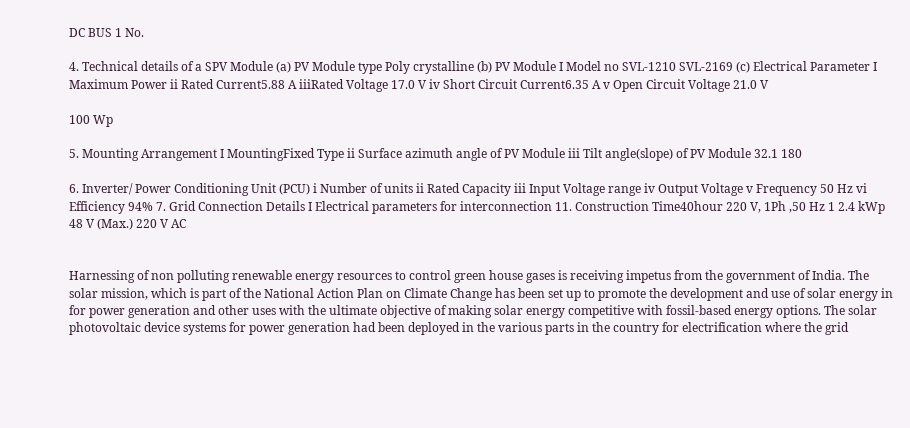DC BUS 1 No.

4. Technical details of a SPV Module (a) PV Module type Poly crystalline (b) PV Module I Model no SVL-1210 SVL-2169 (c) Electrical Parameter I Maximum Power ii Rated Current5.88 A iiiRated Voltage 17.0 V iv Short Circuit Current6.35 A v Open Circuit Voltage 21.0 V

100 Wp

5. Mounting Arrangement I MountingFixed Type ii Surface azimuth angle of PV Module iii Tilt angle(slope) of PV Module 32.1 180

6. Inverter/ Power Conditioning Unit (PCU) i Number of units ii Rated Capacity iii Input Voltage range iv Output Voltage v Frequency 50 Hz vi Efficiency 94% 7. Grid Connection Details I Electrical parameters for interconnection 11. Construction Time40hour 220 V, 1Ph ,50 Hz 1 2.4 kWp 48 V (Max.) 220 V AC


Harnessing of non polluting renewable energy resources to control green house gases is receiving impetus from the government of India. The solar mission, which is part of the National Action Plan on Climate Change has been set up to promote the development and use of solar energy in for power generation and other uses with the ultimate objective of making solar energy competitive with fossil-based energy options. The solar photovoltaic device systems for power generation had been deployed in the various parts in the country for electrification where the grid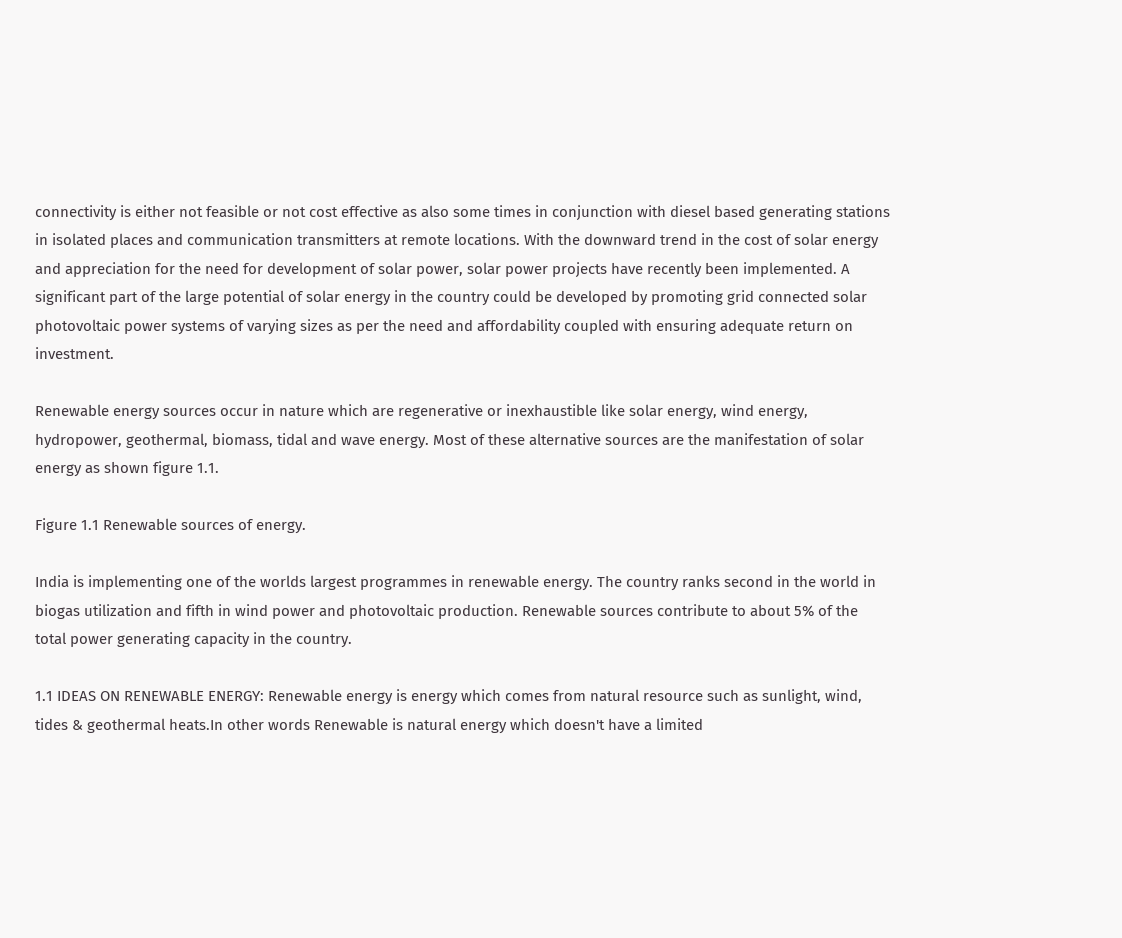connectivity is either not feasible or not cost effective as also some times in conjunction with diesel based generating stations in isolated places and communication transmitters at remote locations. With the downward trend in the cost of solar energy and appreciation for the need for development of solar power, solar power projects have recently been implemented. A significant part of the large potential of solar energy in the country could be developed by promoting grid connected solar photovoltaic power systems of varying sizes as per the need and affordability coupled with ensuring adequate return on investment.

Renewable energy sources occur in nature which are regenerative or inexhaustible like solar energy, wind energy, hydropower, geothermal, biomass, tidal and wave energy. Most of these alternative sources are the manifestation of solar energy as shown figure 1.1.

Figure 1.1 Renewable sources of energy.

India is implementing one of the worlds largest programmes in renewable energy. The country ranks second in the world in biogas utilization and fifth in wind power and photovoltaic production. Renewable sources contribute to about 5% of the total power generating capacity in the country.

1.1 IDEAS ON RENEWABLE ENERGY: Renewable energy is energy which comes from natural resource such as sunlight, wind, tides & geothermal heats.In other words Renewable is natural energy which doesn't have a limited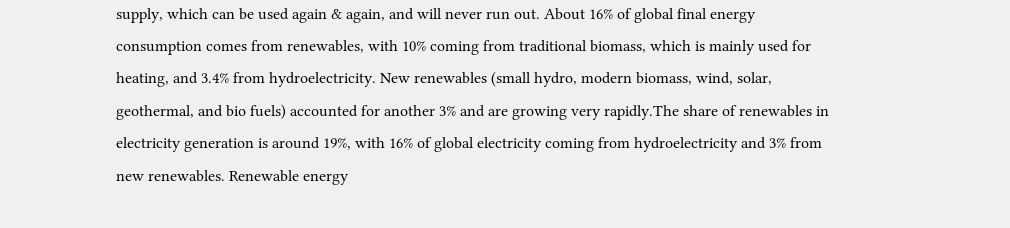supply, which can be used again & again, and will never run out. About 16% of global final energy consumption comes from renewables, with 10% coming from traditional biomass, which is mainly used for heating, and 3.4% from hydroelectricity. New renewables (small hydro, modern biomass, wind, solar, geothermal, and bio fuels) accounted for another 3% and are growing very rapidly.The share of renewables in electricity generation is around 19%, with 16% of global electricity coming from hydroelectricity and 3% from new renewables. Renewable energy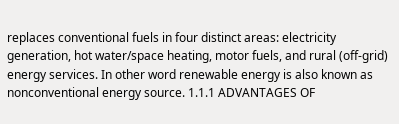replaces conventional fuels in four distinct areas: electricity generation, hot water/space heating, motor fuels, and rural (off-grid) energy services. In other word renewable energy is also known as nonconventional energy source. 1.1.1 ADVANTAGES OF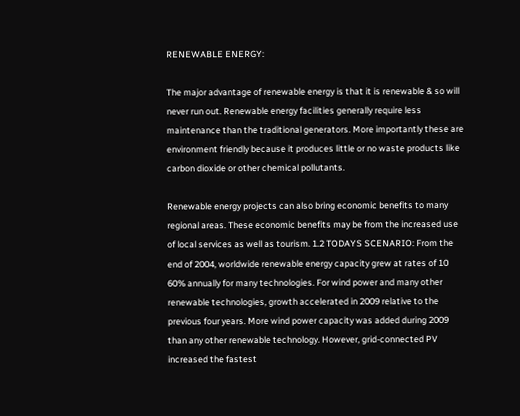RENEWABLE ENERGY:

The major advantage of renewable energy is that it is renewable & so will never run out. Renewable energy facilities generally require less maintenance than the traditional generators. More importantly these are environment friendly because it produces little or no waste products like carbon dioxide or other chemical pollutants.

Renewable energy projects can also bring economic benefits to many regional areas. These economic benefits may be from the increased use of local services as well as tourism. 1.2 TODAYS SCENARIO: From the end of 2004, worldwide renewable energy capacity grew at rates of 10 60% annually for many technologies. For wind power and many other renewable technologies, growth accelerated in 2009 relative to the previous four years. More wind power capacity was added during 2009 than any other renewable technology. However, grid-connected PV increased the fastest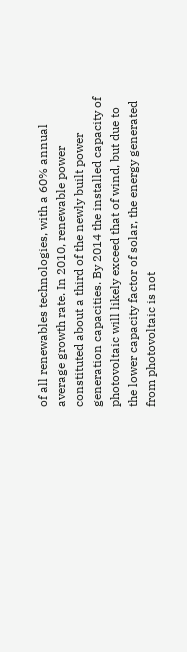of all renewables technologies, with a 60% annual average growth rate. In 2010, renewable power constituted about a third of the newly built power generation capacities. By 2014 the installed capacity of photovoltaic will likely exceed that of wind, but due to the lower capacity factor of solar, the energy generated from photovoltaic is not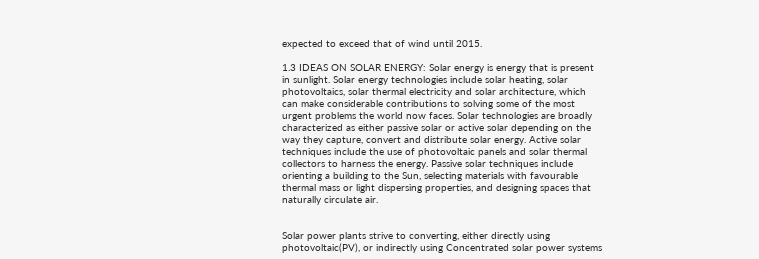expected to exceed that of wind until 2015.

1.3 IDEAS ON SOLAR ENERGY: Solar energy is energy that is present in sunlight. Solar energy technologies include solar heating, solar photovoltaics, solar thermal electricity and solar architecture, which can make considerable contributions to solving some of the most urgent problems the world now faces. Solar technologies are broadly characterized as either passive solar or active solar depending on the way they capture, convert and distribute solar energy. Active solar techniques include the use of photovoltaic panels and solar thermal collectors to harness the energy. Passive solar techniques include orienting a building to the Sun, selecting materials with favourable thermal mass or light dispersing properties, and designing spaces that naturally circulate air.


Solar power plants strive to converting, either directly using photovoltaic(PV), or indirectly using Concentrated solar power systems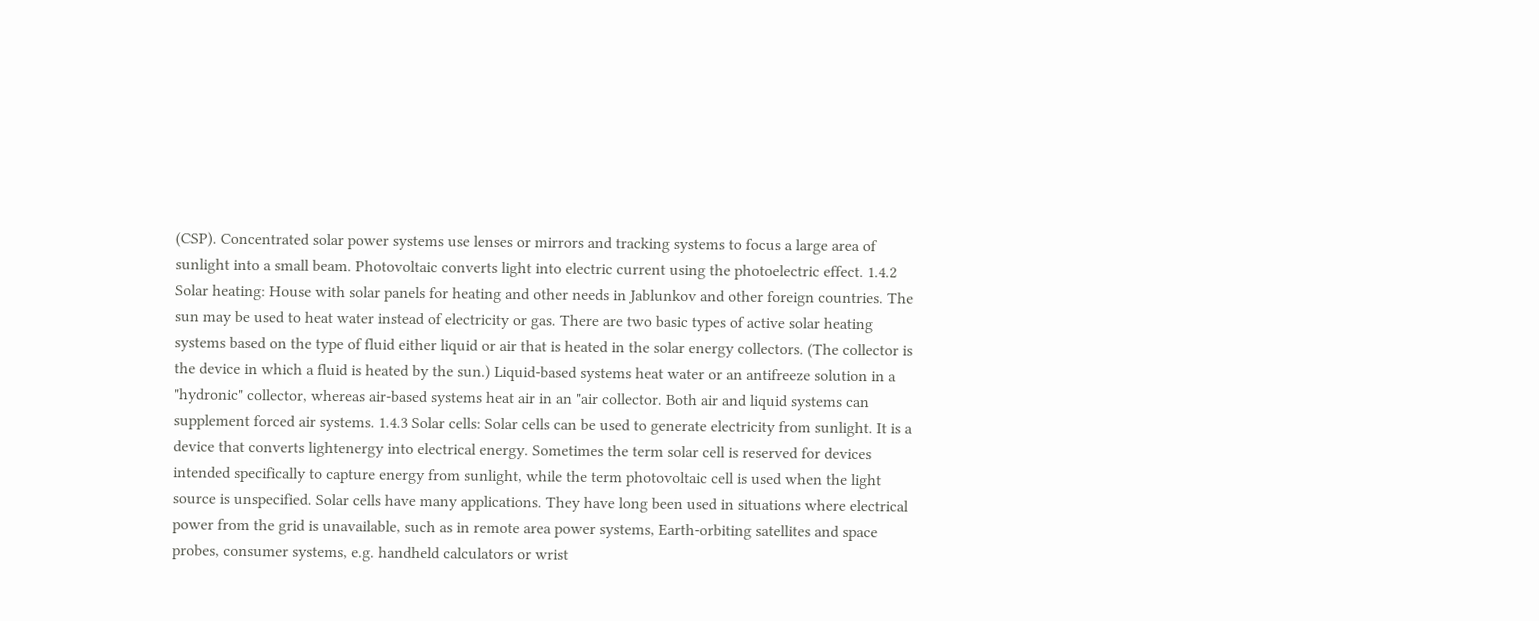(CSP). Concentrated solar power systems use lenses or mirrors and tracking systems to focus a large area of sunlight into a small beam. Photovoltaic converts light into electric current using the photoelectric effect. 1.4.2 Solar heating: House with solar panels for heating and other needs in Jablunkov and other foreign countries. The sun may be used to heat water instead of electricity or gas. There are two basic types of active solar heating systems based on the type of fluid either liquid or air that is heated in the solar energy collectors. (The collector is the device in which a fluid is heated by the sun.) Liquid-based systems heat water or an antifreeze solution in a "hydronic" collector, whereas air-based systems heat air in an "air collector. Both air and liquid systems can supplement forced air systems. 1.4.3 Solar cells: Solar cells can be used to generate electricity from sunlight. It is a device that converts lightenergy into electrical energy. Sometimes the term solar cell is reserved for devices intended specifically to capture energy from sunlight, while the term photovoltaic cell is used when the light source is unspecified. Solar cells have many applications. They have long been used in situations where electrical power from the grid is unavailable, such as in remote area power systems, Earth-orbiting satellites and space probes, consumer systems, e.g. handheld calculators or wrist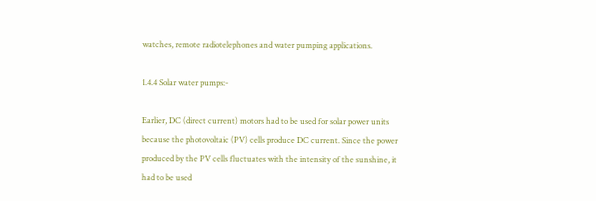watches, remote radiotelephones and water pumping applications.

1.4.4 Solar water pumps:-

Earlier, DC (direct current) motors had to be used for solar power units because the photovoltaic (PV) cells produce DC current. Since the power produced by the PV cells fluctuates with the intensity of the sunshine, it had to be used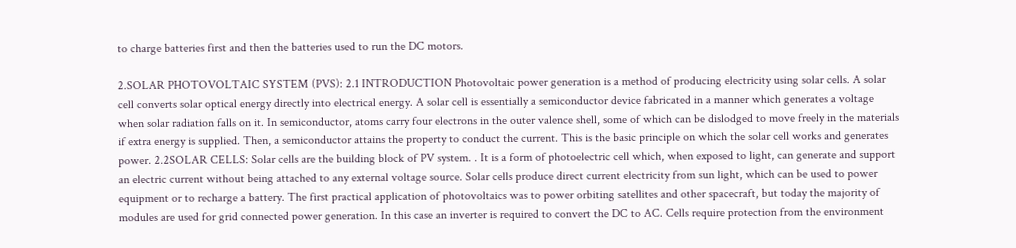to charge batteries first and then the batteries used to run the DC motors.

2.SOLAR PHOTOVOLTAIC SYSTEM (PVS): 2.1 INTRODUCTION Photovoltaic power generation is a method of producing electricity using solar cells. A solar cell converts solar optical energy directly into electrical energy. A solar cell is essentially a semiconductor device fabricated in a manner which generates a voltage when solar radiation falls on it. In semiconductor, atoms carry four electrons in the outer valence shell, some of which can be dislodged to move freely in the materials if extra energy is supplied. Then, a semiconductor attains the property to conduct the current. This is the basic principle on which the solar cell works and generates power. 2.2SOLAR CELLS: Solar cells are the building block of PV system. . It is a form of photoelectric cell which, when exposed to light, can generate and support an electric current without being attached to any external voltage source. Solar cells produce direct current electricity from sun light, which can be used to power equipment or to recharge a battery. The first practical application of photovoltaics was to power orbiting satellites and other spacecraft, but today the majority of modules are used for grid connected power generation. In this case an inverter is required to convert the DC to AC. Cells require protection from the environment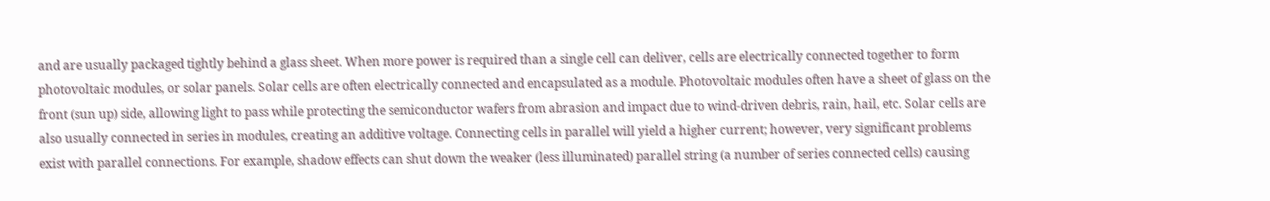and are usually packaged tightly behind a glass sheet. When more power is required than a single cell can deliver, cells are electrically connected together to form photovoltaic modules, or solar panels. Solar cells are often electrically connected and encapsulated as a module. Photovoltaic modules often have a sheet of glass on the front (sun up) side, allowing light to pass while protecting the semiconductor wafers from abrasion and impact due to wind-driven debris, rain, hail, etc. Solar cells are also usually connected in series in modules, creating an additive voltage. Connecting cells in parallel will yield a higher current; however, very significant problems exist with parallel connections. For example, shadow effects can shut down the weaker (less illuminated) parallel string (a number of series connected cells) causing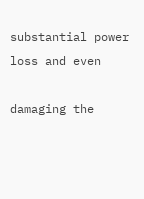substantial power loss and even

damaging the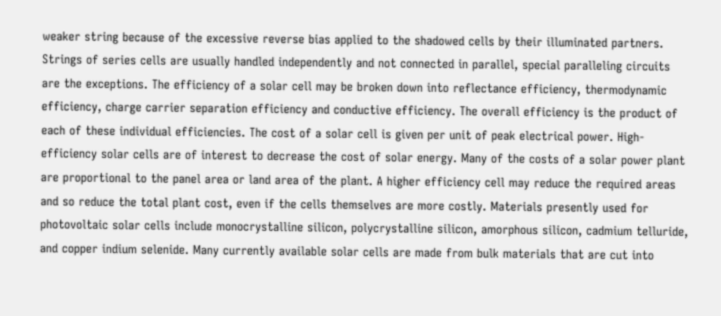weaker string because of the excessive reverse bias applied to the shadowed cells by their illuminated partners. Strings of series cells are usually handled independently and not connected in parallel, special paralleling circuits are the exceptions. The efficiency of a solar cell may be broken down into reflectance efficiency, thermodynamic efficiency, charge carrier separation efficiency and conductive efficiency. The overall efficiency is the product of each of these individual efficiencies. The cost of a solar cell is given per unit of peak electrical power. High-efficiency solar cells are of interest to decrease the cost of solar energy. Many of the costs of a solar power plant are proportional to the panel area or land area of the plant. A higher efficiency cell may reduce the required areas and so reduce the total plant cost, even if the cells themselves are more costly. Materials presently used for photovoltaic solar cells include monocrystalline silicon, polycrystalline silicon, amorphous silicon, cadmium telluride, and copper indium selenide. Many currently available solar cells are made from bulk materials that are cut into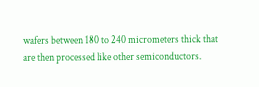wafers between 180 to 240 micrometers thick that are then processed like other semiconductors.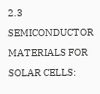2.3 SEMICONDUCTOR MATERIALS FOR SOLAR CELLS: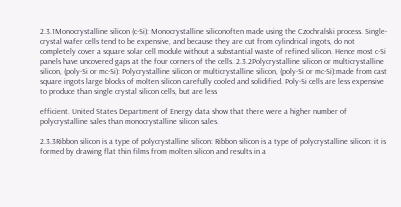2.3.1Monocrystalline silicon (c-Si): Monocrystalline siliconoften made using the Czochralski process. Single-crystal wafer cells tend to be expensive, and because they are cut from cylindrical ingots, do not completely cover a square solar cell module without a substantial waste of refined silicon. Hence most c-Si panels have uncovered gaps at the four corners of the cells. 2.3.2Polycrystalline silicon or multicrystalline silicon, (poly-Si or mc-Si): Polycrystalline silicon or multicrystalline silicon, (poly-Si or mc-Si):made from cast square ingots large blocks of molten silicon carefully cooled and solidified. Poly-Si cells are less expensive to produce than single crystal silicon cells, but are less

efficient. United States Department of Energy data show that there were a higher number of polycrystalline sales than monocrystalline silicon sales.

2.3.3Ribbon silicon is a type of polycrystalline silicon: Ribbon silicon is a type of polycrystalline silicon: it is formed by drawing flat thin films from molten silicon and results in a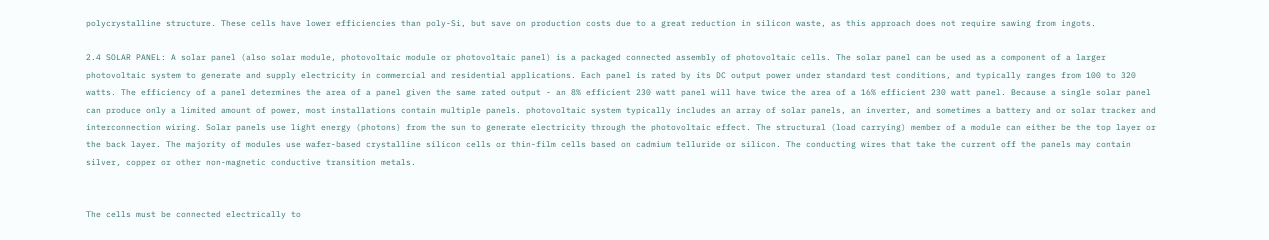polycrystalline structure. These cells have lower efficiencies than poly-Si, but save on production costs due to a great reduction in silicon waste, as this approach does not require sawing from ingots.

2.4 SOLAR PANEL: A solar panel (also solar module, photovoltaic module or photovoltaic panel) is a packaged connected assembly of photovoltaic cells. The solar panel can be used as a component of a larger photovoltaic system to generate and supply electricity in commercial and residential applications. Each panel is rated by its DC output power under standard test conditions, and typically ranges from 100 to 320 watts. The efficiency of a panel determines the area of a panel given the same rated output - an 8% efficient 230 watt panel will have twice the area of a 16% efficient 230 watt panel. Because a single solar panel can produce only a limited amount of power, most installations contain multiple panels. photovoltaic system typically includes an array of solar panels, an inverter, and sometimes a battery and or solar tracker and interconnection wiring. Solar panels use light energy (photons) from the sun to generate electricity through the photovoltaic effect. The structural (load carrying) member of a module can either be the top layer or the back layer. The majority of modules use wafer-based crystalline silicon cells or thin-film cells based on cadmium telluride or silicon. The conducting wires that take the current off the panels may contain silver, copper or other non-magnetic conductive transition metals.


The cells must be connected electrically to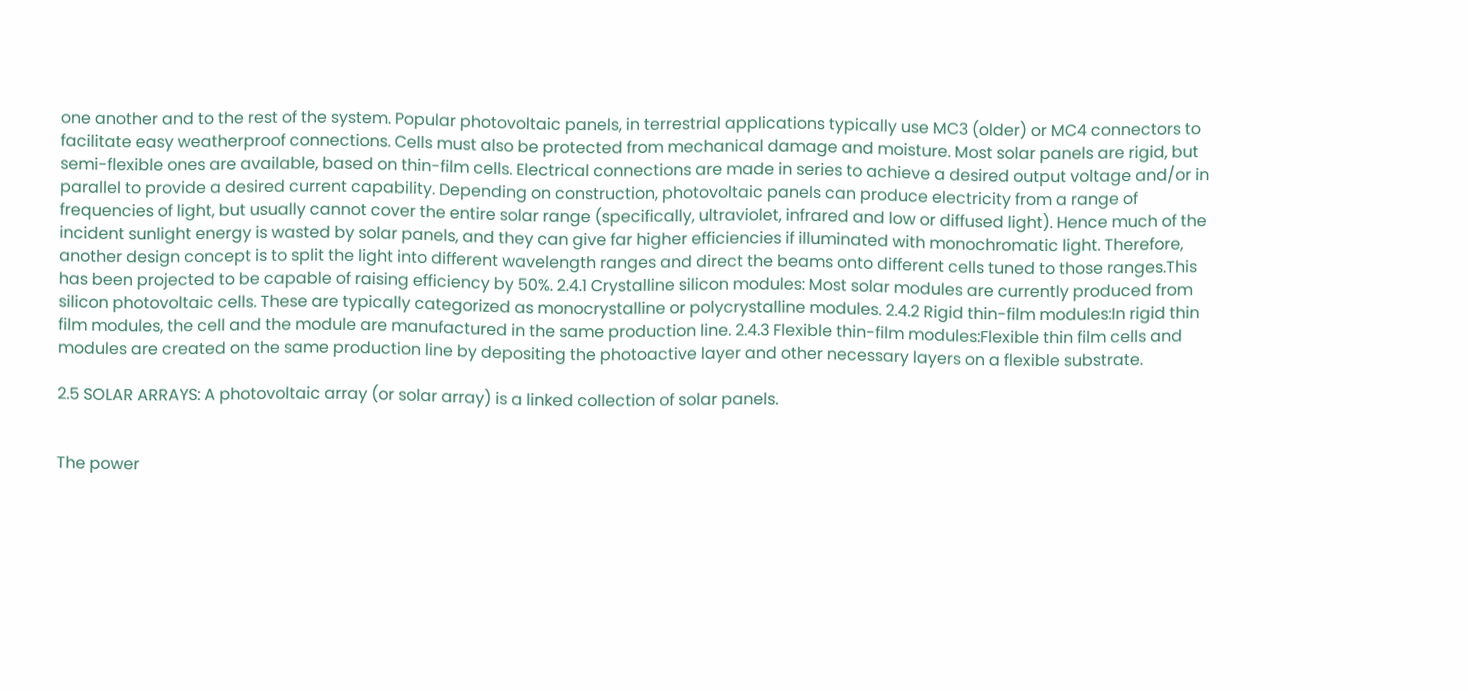one another and to the rest of the system. Popular photovoltaic panels, in terrestrial applications typically use MC3 (older) or MC4 connectors to facilitate easy weatherproof connections. Cells must also be protected from mechanical damage and moisture. Most solar panels are rigid, but semi-flexible ones are available, based on thin-film cells. Electrical connections are made in series to achieve a desired output voltage and/or in parallel to provide a desired current capability. Depending on construction, photovoltaic panels can produce electricity from a range of frequencies of light, but usually cannot cover the entire solar range (specifically, ultraviolet, infrared and low or diffused light). Hence much of the incident sunlight energy is wasted by solar panels, and they can give far higher efficiencies if illuminated with monochromatic light. Therefore, another design concept is to split the light into different wavelength ranges and direct the beams onto different cells tuned to those ranges.This has been projected to be capable of raising efficiency by 50%. 2.4.1 Crystalline silicon modules: Most solar modules are currently produced from silicon photovoltaic cells. These are typically categorized as monocrystalline or polycrystalline modules. 2.4.2 Rigid thin-film modules:In rigid thin film modules, the cell and the module are manufactured in the same production line. 2.4.3 Flexible thin-film modules:Flexible thin film cells and modules are created on the same production line by depositing the photoactive layer and other necessary layers on a flexible substrate.

2.5 SOLAR ARRAYS: A photovoltaic array (or solar array) is a linked collection of solar panels.


The power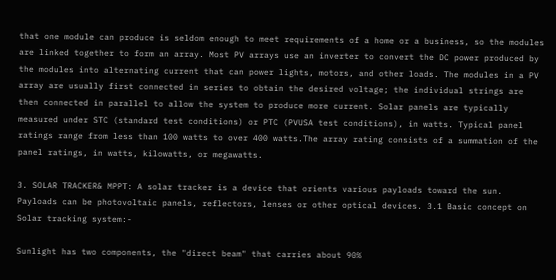that one module can produce is seldom enough to meet requirements of a home or a business, so the modules are linked together to form an array. Most PV arrays use an inverter to convert the DC power produced by the modules into alternating current that can power lights, motors, and other loads. The modules in a PV array are usually first connected in series to obtain the desired voltage; the individual strings are then connected in parallel to allow the system to produce more current. Solar panels are typically measured under STC (standard test conditions) or PTC (PVUSA test conditions), in watts. Typical panel ratings range from less than 100 watts to over 400 watts.The array rating consists of a summation of the panel ratings, in watts, kilowatts, or megawatts.

3. SOLAR TRACKER& MPPT: A solar tracker is a device that orients various payloads toward the sun. Payloads can be photovoltaic panels, reflectors, lenses or other optical devices. 3.1 Basic concept on Solar tracking system:-

Sunlight has two components, the "direct beam" that carries about 90%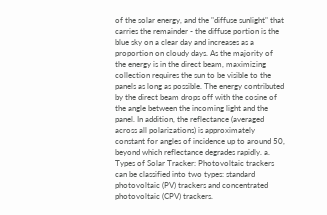of the solar energy, and the "diffuse sunlight" that carries the remainder - the diffuse portion is the blue sky on a clear day and increases as a proportion on cloudy days. As the majority of the energy is in the direct beam, maximizing collection requires the sun to be visible to the panels as long as possible. The energy contributed by the direct beam drops off with the cosine of the angle between the incoming light and the panel. In addition, the reflectance (averaged across all polarizations) is approximately constant for angles of incidence up to around 50, beyond which reflectance degrades rapidly. a. Types of Solar Tracker: Photovoltaic trackers can be classified into two types: standard photovoltaic (PV) trackers and concentrated photovoltaic (CPV) trackers.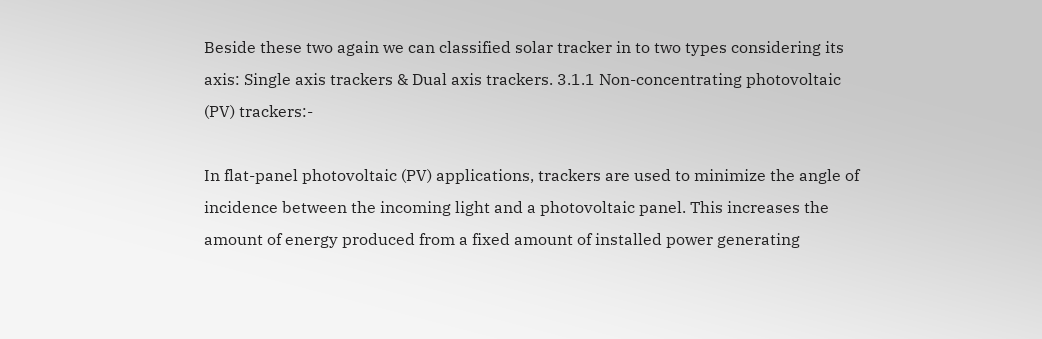Beside these two again we can classified solar tracker in to two types considering its axis: Single axis trackers & Dual axis trackers. 3.1.1 Non-concentrating photovoltaic (PV) trackers:-

In flat-panel photovoltaic (PV) applications, trackers are used to minimize the angle of incidence between the incoming light and a photovoltaic panel. This increases the amount of energy produced from a fixed amount of installed power generating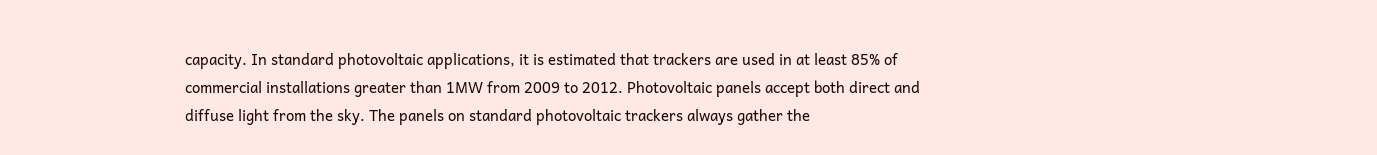capacity. In standard photovoltaic applications, it is estimated that trackers are used in at least 85% of commercial installations greater than 1MW from 2009 to 2012. Photovoltaic panels accept both direct and diffuse light from the sky. The panels on standard photovoltaic trackers always gather the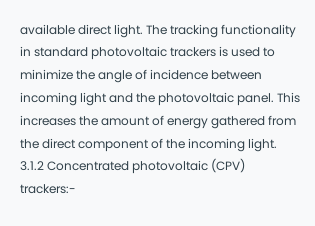available direct light. The tracking functionality in standard photovoltaic trackers is used to minimize the angle of incidence between incoming light and the photovoltaic panel. This increases the amount of energy gathered from the direct component of the incoming light. 3.1.2 Concentrated photovoltaic (CPV) trackers:-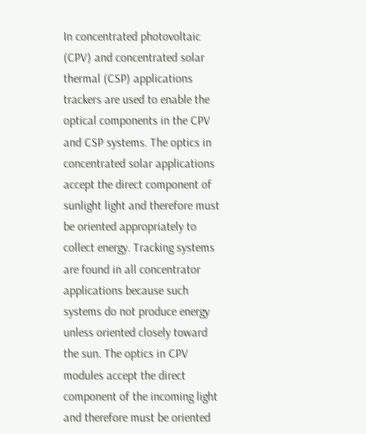In concentrated photovoltaic (CPV) and concentrated solar thermal (CSP) applications trackers are used to enable the optical components in the CPV and CSP systems. The optics in concentrated solar applications accept the direct component of sunlight light and therefore must be oriented appropriately to collect energy. Tracking systems are found in all concentrator applications because such systems do not produce energy unless oriented closely toward the sun. The optics in CPV modules accept the direct component of the incoming light and therefore must be oriented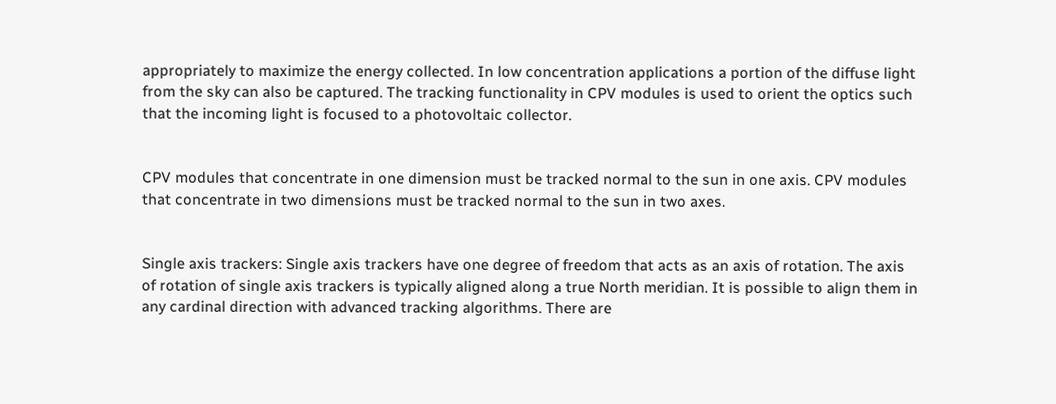appropriately to maximize the energy collected. In low concentration applications a portion of the diffuse light from the sky can also be captured. The tracking functionality in CPV modules is used to orient the optics such that the incoming light is focused to a photovoltaic collector.


CPV modules that concentrate in one dimension must be tracked normal to the sun in one axis. CPV modules that concentrate in two dimensions must be tracked normal to the sun in two axes.


Single axis trackers: Single axis trackers have one degree of freedom that acts as an axis of rotation. The axis of rotation of single axis trackers is typically aligned along a true North meridian. It is possible to align them in any cardinal direction with advanced tracking algorithms. There are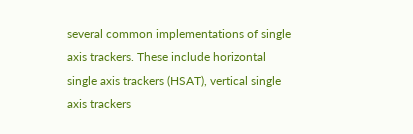several common implementations of single axis trackers. These include horizontal single axis trackers (HSAT), vertical single axis trackers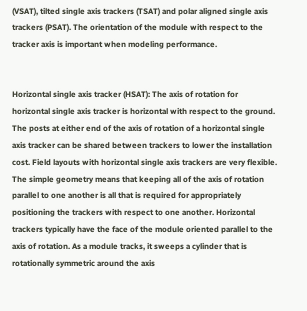(VSAT), tilted single axis trackers (TSAT) and polar aligned single axis trackers (PSAT). The orientation of the module with respect to the tracker axis is important when modeling performance.


Horizontal single axis tracker (HSAT): The axis of rotation for horizontal single axis tracker is horizontal with respect to the ground. The posts at either end of the axis of rotation of a horizontal single axis tracker can be shared between trackers to lower the installation cost. Field layouts with horizontal single axis trackers are very flexible. The simple geometry means that keeping all of the axis of rotation parallel to one another is all that is required for appropriately positioning the trackers with respect to one another. Horizontal trackers typically have the face of the module oriented parallel to the axis of rotation. As a module tracks, it sweeps a cylinder that is rotationally symmetric around the axis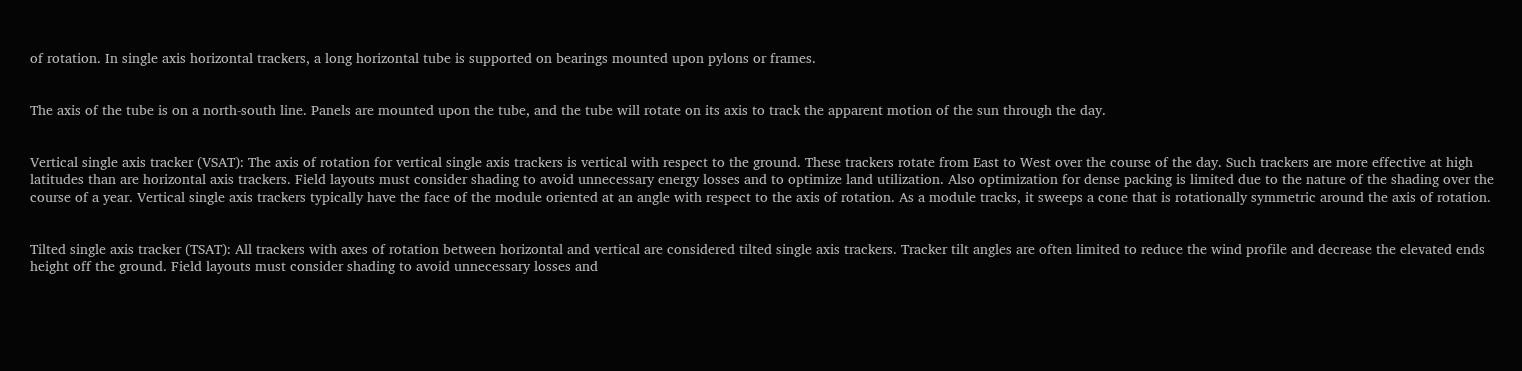of rotation. In single axis horizontal trackers, a long horizontal tube is supported on bearings mounted upon pylons or frames.


The axis of the tube is on a north-south line. Panels are mounted upon the tube, and the tube will rotate on its axis to track the apparent motion of the sun through the day.


Vertical single axis tracker (VSAT): The axis of rotation for vertical single axis trackers is vertical with respect to the ground. These trackers rotate from East to West over the course of the day. Such trackers are more effective at high latitudes than are horizontal axis trackers. Field layouts must consider shading to avoid unnecessary energy losses and to optimize land utilization. Also optimization for dense packing is limited due to the nature of the shading over the course of a year. Vertical single axis trackers typically have the face of the module oriented at an angle with respect to the axis of rotation. As a module tracks, it sweeps a cone that is rotationally symmetric around the axis of rotation.


Tilted single axis tracker (TSAT): All trackers with axes of rotation between horizontal and vertical are considered tilted single axis trackers. Tracker tilt angles are often limited to reduce the wind profile and decrease the elevated ends height off the ground. Field layouts must consider shading to avoid unnecessary losses and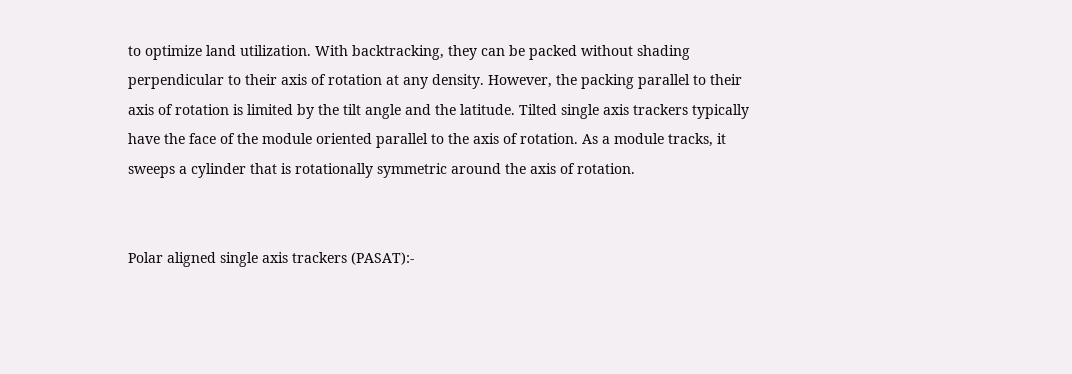to optimize land utilization. With backtracking, they can be packed without shading perpendicular to their axis of rotation at any density. However, the packing parallel to their axis of rotation is limited by the tilt angle and the latitude. Tilted single axis trackers typically have the face of the module oriented parallel to the axis of rotation. As a module tracks, it sweeps a cylinder that is rotationally symmetric around the axis of rotation.


Polar aligned single axis trackers (PASAT):-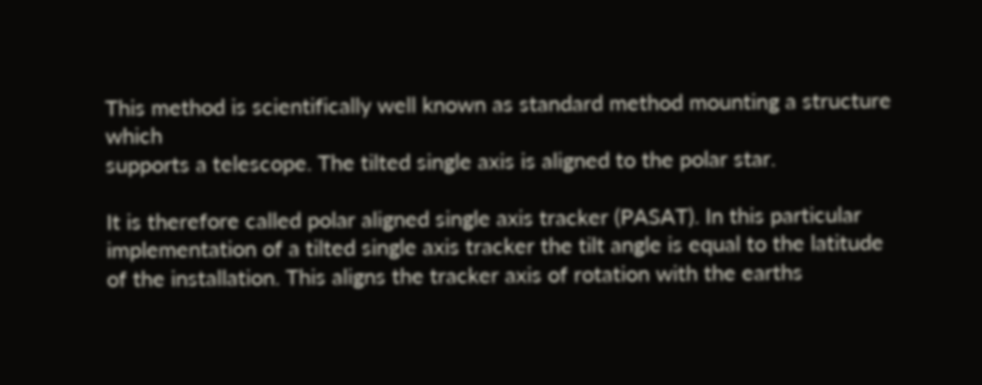This method is scientifically well known as standard method mounting a structure which
supports a telescope. The tilted single axis is aligned to the polar star.

It is therefore called polar aligned single axis tracker (PASAT). In this particular
implementation of a tilted single axis tracker the tilt angle is equal to the latitude of the installation. This aligns the tracker axis of rotation with the earths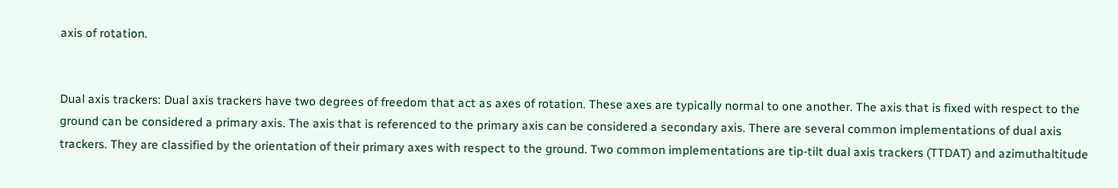axis of rotation.


Dual axis trackers: Dual axis trackers have two degrees of freedom that act as axes of rotation. These axes are typically normal to one another. The axis that is fixed with respect to the ground can be considered a primary axis. The axis that is referenced to the primary axis can be considered a secondary axis. There are several common implementations of dual axis trackers. They are classified by the orientation of their primary axes with respect to the ground. Two common implementations are tip-tilt dual axis trackers (TTDAT) and azimuthaltitude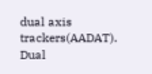dual axis trackers(AADAT).
Dual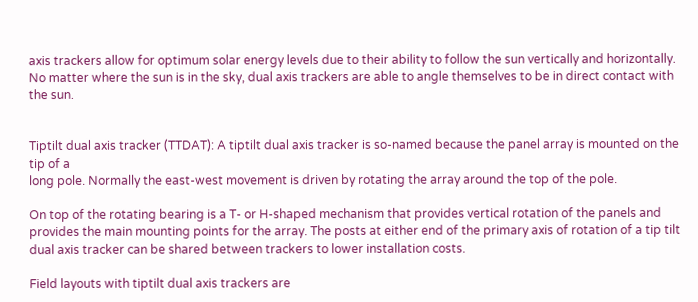axis trackers allow for optimum solar energy levels due to their ability to follow the sun vertically and horizontally. No matter where the sun is in the sky, dual axis trackers are able to angle themselves to be in direct contact with the sun.


Tiptilt dual axis tracker (TTDAT): A tiptilt dual axis tracker is so-named because the panel array is mounted on the tip of a
long pole. Normally the east-west movement is driven by rotating the array around the top of the pole.

On top of the rotating bearing is a T- or H-shaped mechanism that provides vertical rotation of the panels and provides the main mounting points for the array. The posts at either end of the primary axis of rotation of a tip tilt dual axis tracker can be shared between trackers to lower installation costs.

Field layouts with tiptilt dual axis trackers are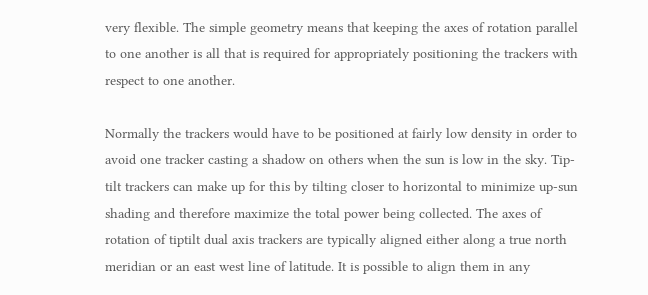very flexible. The simple geometry means that keeping the axes of rotation parallel to one another is all that is required for appropriately positioning the trackers with respect to one another.

Normally the trackers would have to be positioned at fairly low density in order to avoid one tracker casting a shadow on others when the sun is low in the sky. Tip-tilt trackers can make up for this by tilting closer to horizontal to minimize up-sun shading and therefore maximize the total power being collected. The axes of rotation of tiptilt dual axis trackers are typically aligned either along a true north meridian or an east west line of latitude. It is possible to align them in any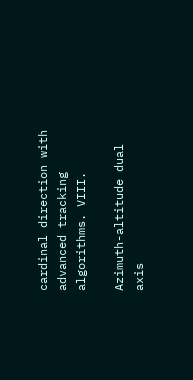cardinal direction with advanced tracking algorithms. VIII.

Azimuth-altitude dual axis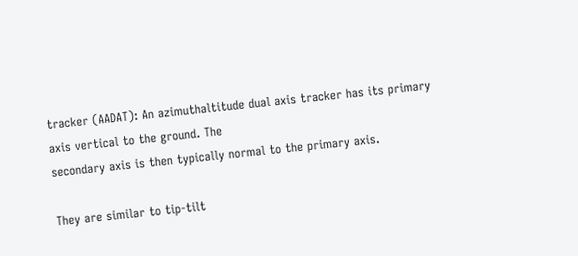tracker (AADAT): An azimuthaltitude dual axis tracker has its primary axis vertical to the ground. The
secondary axis is then typically normal to the primary axis.

They are similar to tip-tilt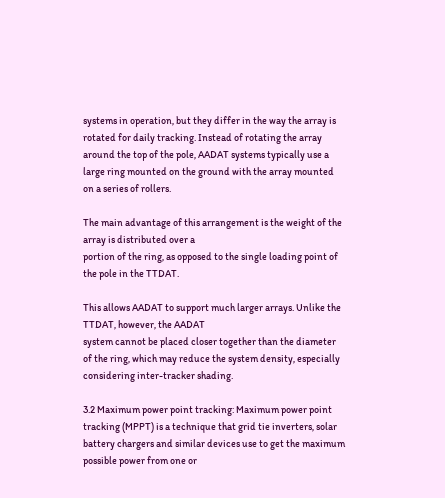systems in operation, but they differ in the way the array is
rotated for daily tracking. Instead of rotating the array around the top of the pole, AADAT systems typically use a large ring mounted on the ground with the array mounted on a series of rollers.

The main advantage of this arrangement is the weight of the array is distributed over a
portion of the ring, as opposed to the single loading point of the pole in the TTDAT.

This allows AADAT to support much larger arrays. Unlike the TTDAT, however, the AADAT
system cannot be placed closer together than the diameter of the ring, which may reduce the system density, especially considering inter-tracker shading.

3.2 Maximum power point tracking: Maximum power point tracking (MPPT) is a technique that grid tie inverters, solar battery chargers and similar devices use to get the maximum possible power from one or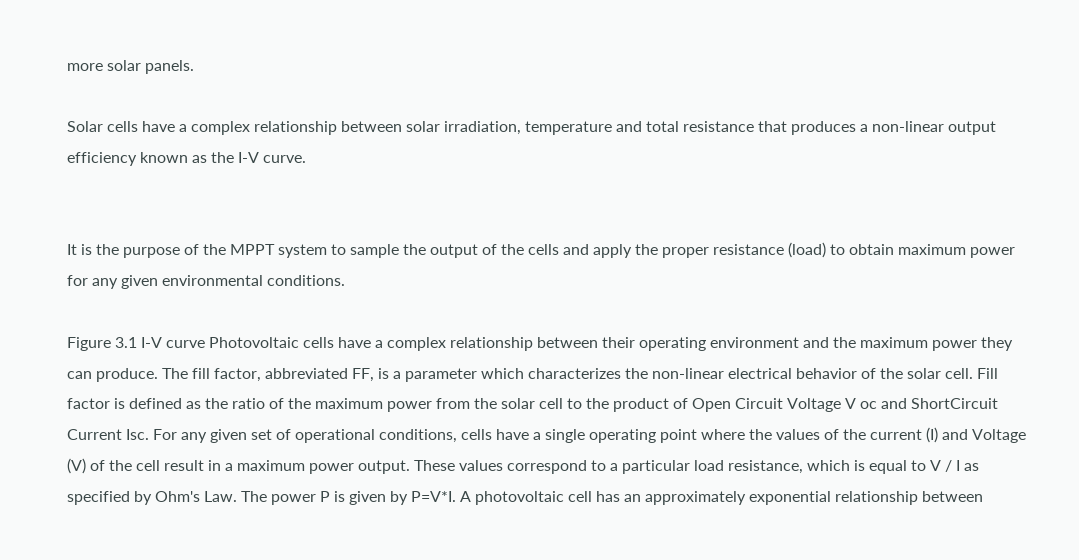more solar panels.

Solar cells have a complex relationship between solar irradiation, temperature and total resistance that produces a non-linear output efficiency known as the I-V curve.


It is the purpose of the MPPT system to sample the output of the cells and apply the proper resistance (load) to obtain maximum power for any given environmental conditions.

Figure 3.1 I-V curve Photovoltaic cells have a complex relationship between their operating environment and the maximum power they can produce. The fill factor, abbreviated FF, is a parameter which characterizes the non-linear electrical behavior of the solar cell. Fill factor is defined as the ratio of the maximum power from the solar cell to the product of Open Circuit Voltage V oc and ShortCircuit Current Isc. For any given set of operational conditions, cells have a single operating point where the values of the current (I) and Voltage (V) of the cell result in a maximum power output. These values correspond to a particular load resistance, which is equal to V / I as specified by Ohm's Law. The power P is given by P=V*I. A photovoltaic cell has an approximately exponential relationship between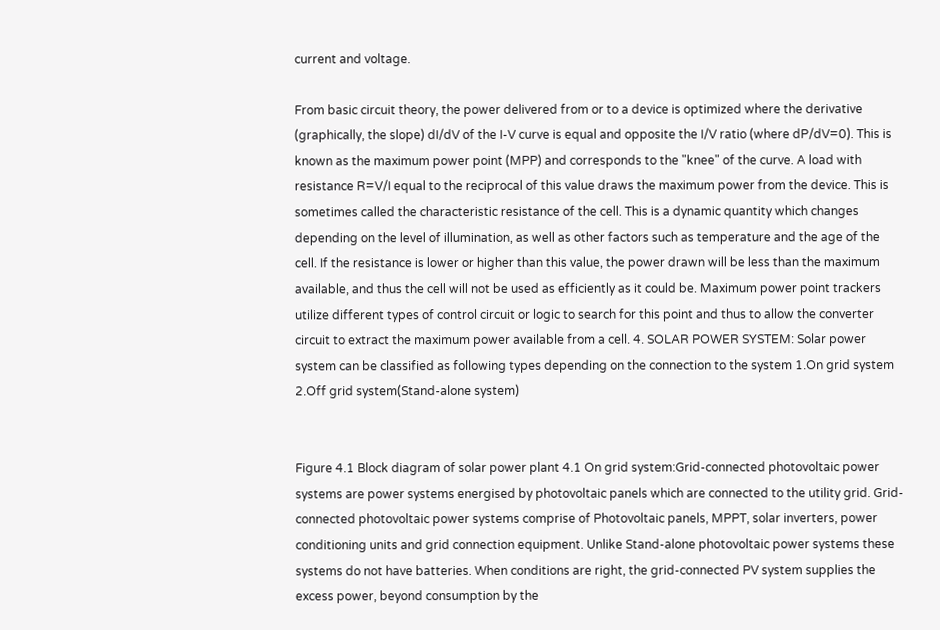current and voltage.

From basic circuit theory, the power delivered from or to a device is optimized where the derivative (graphically, the slope) dI/dV of the I-V curve is equal and opposite the I/V ratio (where dP/dV=0). This is known as the maximum power point (MPP) and corresponds to the "knee" of the curve. A load with resistance R=V/I equal to the reciprocal of this value draws the maximum power from the device. This is sometimes called the characteristic resistance of the cell. This is a dynamic quantity which changes depending on the level of illumination, as well as other factors such as temperature and the age of the cell. If the resistance is lower or higher than this value, the power drawn will be less than the maximum available, and thus the cell will not be used as efficiently as it could be. Maximum power point trackers utilize different types of control circuit or logic to search for this point and thus to allow the converter circuit to extract the maximum power available from a cell. 4. SOLAR POWER SYSTEM: Solar power system can be classified as following types depending on the connection to the system 1.On grid system 2.Off grid system(Stand-alone system)


Figure 4.1 Block diagram of solar power plant 4.1 On grid system:Grid-connected photovoltaic power systems are power systems energised by photovoltaic panels which are connected to the utility grid. Grid-connected photovoltaic power systems comprise of Photovoltaic panels, MPPT, solar inverters, power conditioning units and grid connection equipment. Unlike Stand-alone photovoltaic power systems these systems do not have batteries. When conditions are right, the grid-connected PV system supplies the excess power, beyond consumption by the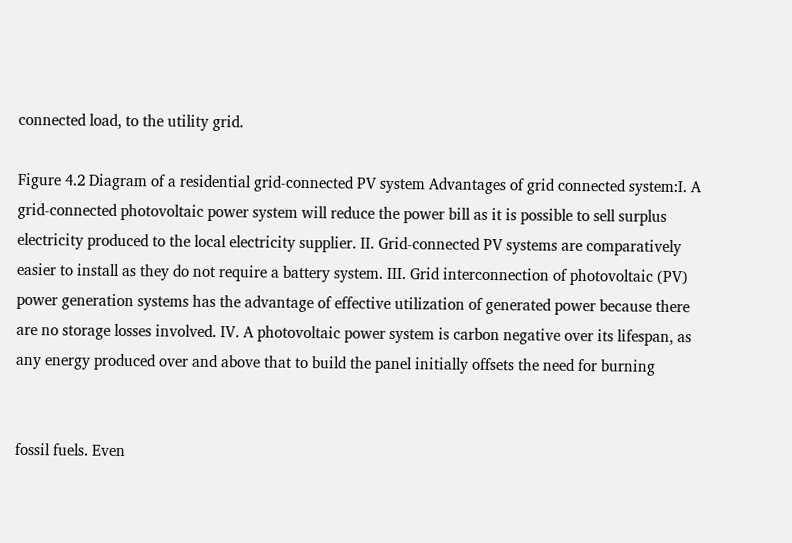connected load, to the utility grid.

Figure 4.2 Diagram of a residential grid-connected PV system Advantages of grid connected system:I. A grid-connected photovoltaic power system will reduce the power bill as it is possible to sell surplus electricity produced to the local electricity supplier. II. Grid-connected PV systems are comparatively easier to install as they do not require a battery system. III. Grid interconnection of photovoltaic (PV) power generation systems has the advantage of effective utilization of generated power because there are no storage losses involved. IV. A photovoltaic power system is carbon negative over its lifespan, as any energy produced over and above that to build the panel initially offsets the need for burning


fossil fuels. Even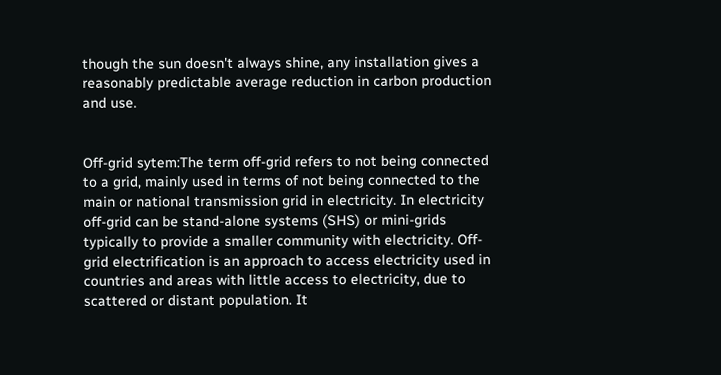though the sun doesn't always shine, any installation gives a reasonably predictable average reduction in carbon production and use.


Off-grid sytem:The term off-grid refers to not being connected to a grid, mainly used in terms of not being connected to the main or national transmission grid in electricity. In electricity off-grid can be stand-alone systems (SHS) or mini-grids typically to provide a smaller community with electricity. Off-grid electrification is an approach to access electricity used in countries and areas with little access to electricity, due to scattered or distant population. It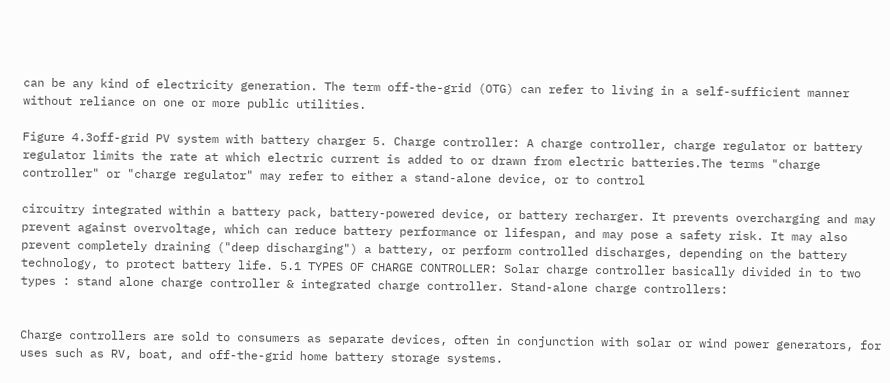can be any kind of electricity generation. The term off-the-grid (OTG) can refer to living in a self-sufficient manner without reliance on one or more public utilities.

Figure 4.3off-grid PV system with battery charger 5. Charge controller: A charge controller, charge regulator or battery regulator limits the rate at which electric current is added to or drawn from electric batteries.The terms "charge controller" or "charge regulator" may refer to either a stand-alone device, or to control

circuitry integrated within a battery pack, battery-powered device, or battery recharger. It prevents overcharging and may prevent against overvoltage, which can reduce battery performance or lifespan, and may pose a safety risk. It may also prevent completely draining ("deep discharging") a battery, or perform controlled discharges, depending on the battery technology, to protect battery life. 5.1 TYPES OF CHARGE CONTROLLER: Solar charge controller basically divided in to two types : stand alone charge controller & integrated charge controller. Stand-alone charge controllers:


Charge controllers are sold to consumers as separate devices, often in conjunction with solar or wind power generators, for uses such as RV, boat, and off-the-grid home battery storage systems.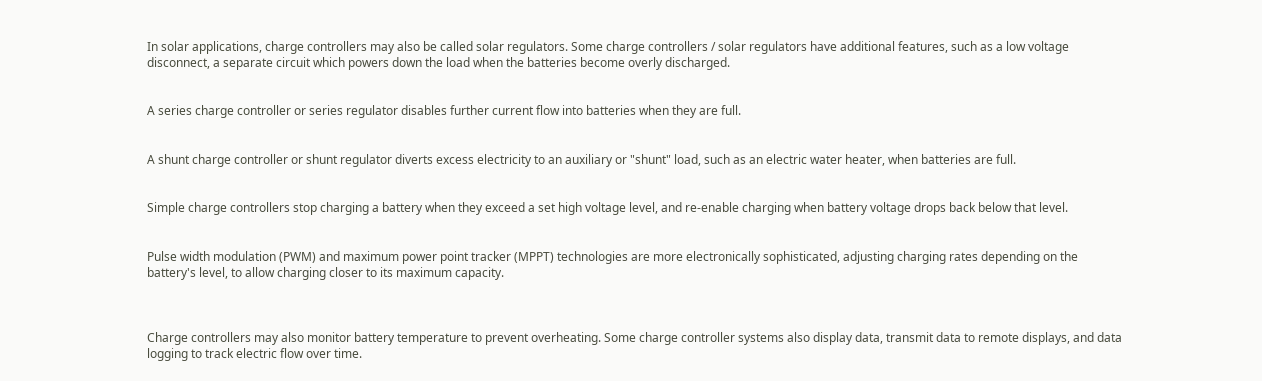In solar applications, charge controllers may also be called solar regulators. Some charge controllers / solar regulators have additional features, such as a low voltage disconnect, a separate circuit which powers down the load when the batteries become overly discharged.


A series charge controller or series regulator disables further current flow into batteries when they are full.


A shunt charge controller or shunt regulator diverts excess electricity to an auxiliary or "shunt" load, such as an electric water heater, when batteries are full.


Simple charge controllers stop charging a battery when they exceed a set high voltage level, and re-enable charging when battery voltage drops back below that level.


Pulse width modulation (PWM) and maximum power point tracker (MPPT) technologies are more electronically sophisticated, adjusting charging rates depending on the battery's level, to allow charging closer to its maximum capacity.



Charge controllers may also monitor battery temperature to prevent overheating. Some charge controller systems also display data, transmit data to remote displays, and data logging to track electric flow over time.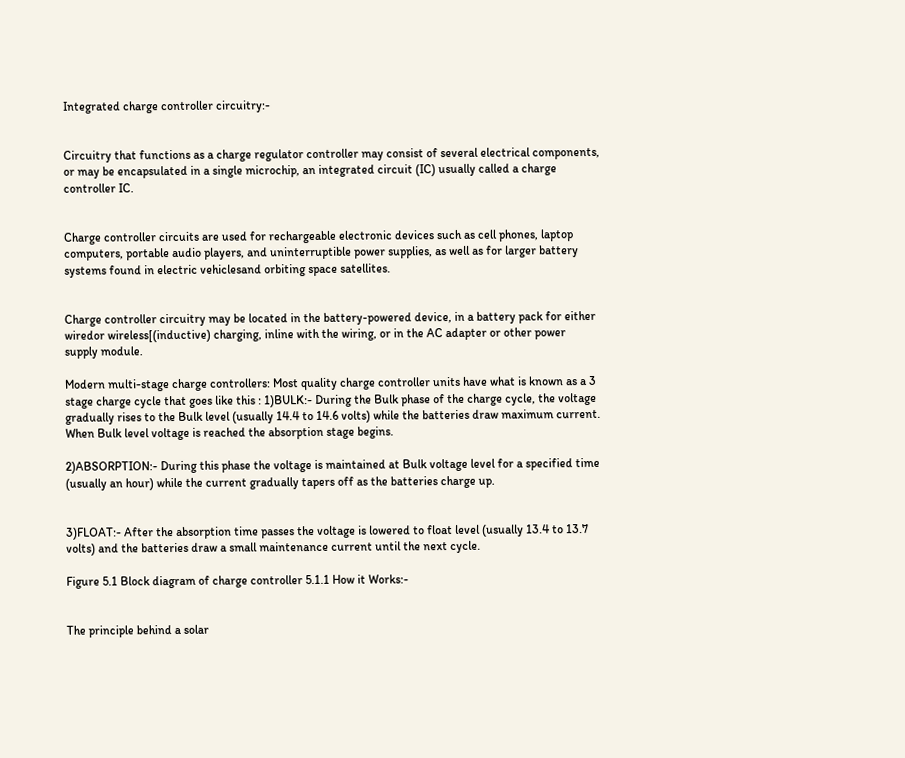Integrated charge controller circuitry:-


Circuitry that functions as a charge regulator controller may consist of several electrical components, or may be encapsulated in a single microchip, an integrated circuit (IC) usually called a charge controller IC.


Charge controller circuits are used for rechargeable electronic devices such as cell phones, laptop computers, portable audio players, and uninterruptible power supplies, as well as for larger battery systems found in electric vehiclesand orbiting space satellites.


Charge controller circuitry may be located in the battery-powered device, in a battery pack for either wiredor wireless[(inductive) charging, inline with the wiring, or in the AC adapter or other power supply module.

Modern multi-stage charge controllers: Most quality charge controller units have what is known as a 3 stage charge cycle that goes like this : 1)BULK:- During the Bulk phase of the charge cycle, the voltage gradually rises to the Bulk level (usually 14.4 to 14.6 volts) while the batteries draw maximum current. When Bulk level voltage is reached the absorption stage begins.

2)ABSORPTION:- During this phase the voltage is maintained at Bulk voltage level for a specified time (usually an hour) while the current gradually tapers off as the batteries charge up.


3)FLOAT:- After the absorption time passes the voltage is lowered to float level (usually 13.4 to 13.7 volts) and the batteries draw a small maintenance current until the next cycle.

Figure 5.1 Block diagram of charge controller 5.1.1 How it Works:-


The principle behind a solar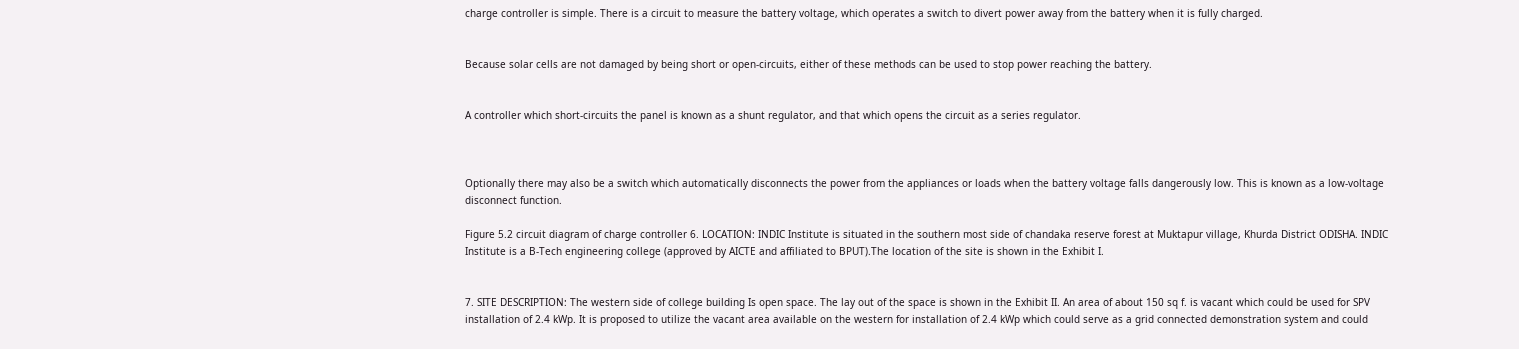charge controller is simple. There is a circuit to measure the battery voltage, which operates a switch to divert power away from the battery when it is fully charged.


Because solar cells are not damaged by being short or open-circuits, either of these methods can be used to stop power reaching the battery.


A controller which short-circuits the panel is known as a shunt regulator, and that which opens the circuit as a series regulator.



Optionally there may also be a switch which automatically disconnects the power from the appliances or loads when the battery voltage falls dangerously low. This is known as a low-voltage disconnect function.

Figure 5.2 circuit diagram of charge controller 6. LOCATION: INDIC Institute is situated in the southern most side of chandaka reserve forest at Muktapur village, Khurda District ODISHA. INDIC Institute is a B-Tech engineering college (approved by AICTE and affiliated to BPUT).The location of the site is shown in the Exhibit I.


7. SITE DESCRIPTION: The western side of college building Is open space. The lay out of the space is shown in the Exhibit II. An area of about 150 sq f. is vacant which could be used for SPV installation of 2.4 kWp. It is proposed to utilize the vacant area available on the western for installation of 2.4 kWp which could serve as a grid connected demonstration system and could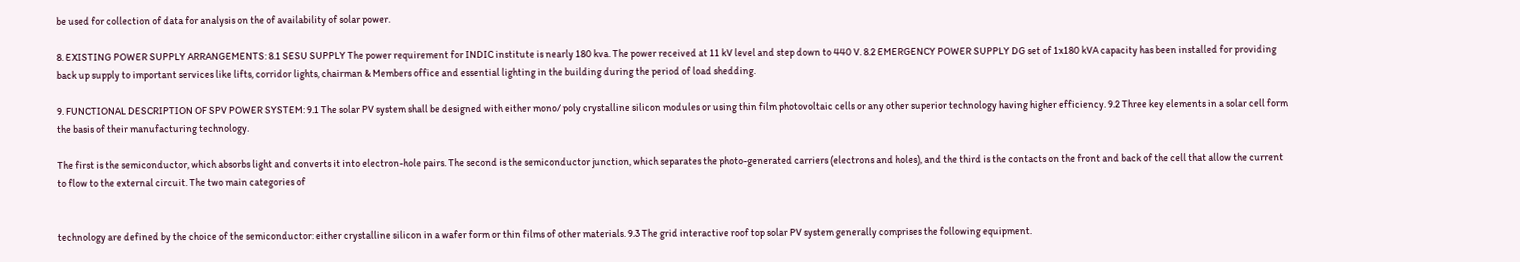be used for collection of data for analysis on the of availability of solar power.

8. EXISTING POWER SUPPLY ARRANGEMENTS: 8.1 SESU SUPPLY The power requirement for INDIC institute is nearly 180 kva. The power received at 11 kV level and step down to 440 V. 8.2 EMERGENCY POWER SUPPLY DG set of 1x180 kVA capacity has been installed for providing back up supply to important services like lifts, corridor lights, chairman & Members office and essential lighting in the building during the period of load shedding.

9. FUNCTIONAL DESCRIPTION OF SPV POWER SYSTEM: 9.1 The solar PV system shall be designed with either mono/ poly crystalline silicon modules or using thin film photovoltaic cells or any other superior technology having higher efficiency. 9.2 Three key elements in a solar cell form the basis of their manufacturing technology.

The first is the semiconductor, which absorbs light and converts it into electron-hole pairs. The second is the semiconductor junction, which separates the photo-generated carriers (electrons and holes), and the third is the contacts on the front and back of the cell that allow the current to flow to the external circuit. The two main categories of


technology are defined by the choice of the semiconductor: either crystalline silicon in a wafer form or thin films of other materials. 9.3 The grid interactive roof top solar PV system generally comprises the following equipment.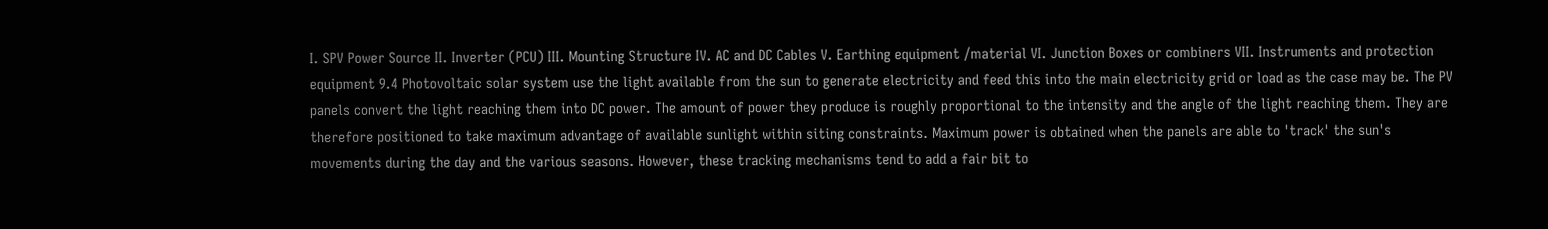I. SPV Power Source II. Inverter (PCU) III. Mounting Structure IV. AC and DC Cables V. Earthing equipment /material VI. Junction Boxes or combiners VII. Instruments and protection equipment 9.4 Photovoltaic solar system use the light available from the sun to generate electricity and feed this into the main electricity grid or load as the case may be. The PV panels convert the light reaching them into DC power. The amount of power they produce is roughly proportional to the intensity and the angle of the light reaching them. They are therefore positioned to take maximum advantage of available sunlight within siting constraints. Maximum power is obtained when the panels are able to 'track' the sun's movements during the day and the various seasons. However, these tracking mechanisms tend to add a fair bit to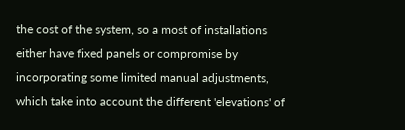the cost of the system, so a most of installations either have fixed panels or compromise by incorporating some limited manual adjustments, which take into account the different 'elevations' of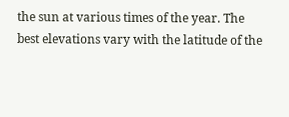the sun at various times of the year. The best elevations vary with the latitude of the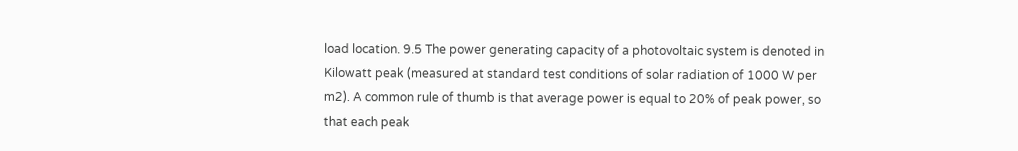load location. 9.5 The power generating capacity of a photovoltaic system is denoted in Kilowatt peak (measured at standard test conditions of solar radiation of 1000 W per m2). A common rule of thumb is that average power is equal to 20% of peak power, so that each peak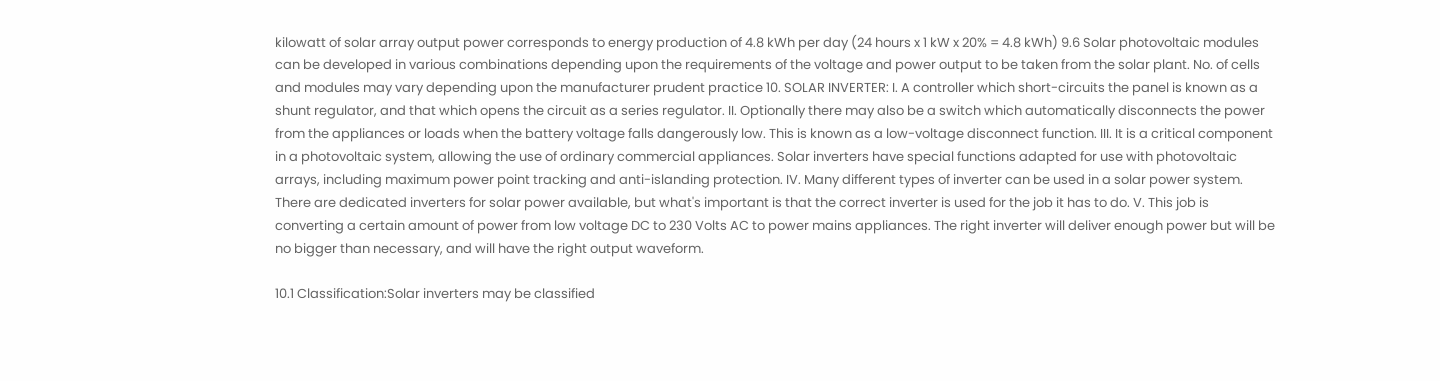kilowatt of solar array output power corresponds to energy production of 4.8 kWh per day (24 hours x 1 kW x 20% = 4.8 kWh) 9.6 Solar photovoltaic modules can be developed in various combinations depending upon the requirements of the voltage and power output to be taken from the solar plant. No. of cells and modules may vary depending upon the manufacturer prudent practice 10. SOLAR INVERTER: I. A controller which short-circuits the panel is known as a shunt regulator, and that which opens the circuit as a series regulator. II. Optionally there may also be a switch which automatically disconnects the power from the appliances or loads when the battery voltage falls dangerously low. This is known as a low-voltage disconnect function. III. It is a critical component in a photovoltaic system, allowing the use of ordinary commercial appliances. Solar inverters have special functions adapted for use with photovoltaic arrays, including maximum power point tracking and anti-islanding protection. IV. Many different types of inverter can be used in a solar power system. There are dedicated inverters for solar power available, but what's important is that the correct inverter is used for the job it has to do. V. This job is converting a certain amount of power from low voltage DC to 230 Volts AC to power mains appliances. The right inverter will deliver enough power but will be no bigger than necessary, and will have the right output waveform.

10.1 Classification:Solar inverters may be classified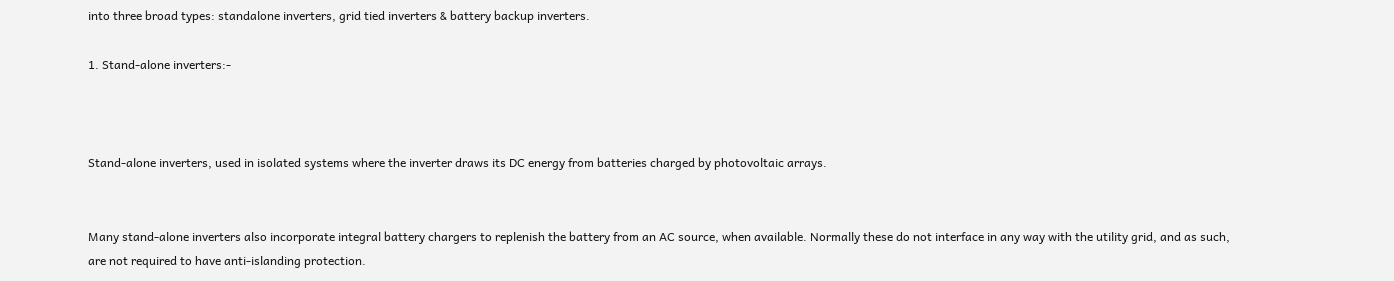into three broad types: standalone inverters, grid tied inverters & battery backup inverters.

1. Stand-alone inverters:-



Stand-alone inverters, used in isolated systems where the inverter draws its DC energy from batteries charged by photovoltaic arrays.


Many stand-alone inverters also incorporate integral battery chargers to replenish the battery from an AC source, when available. Normally these do not interface in any way with the utility grid, and as such, are not required to have anti-islanding protection.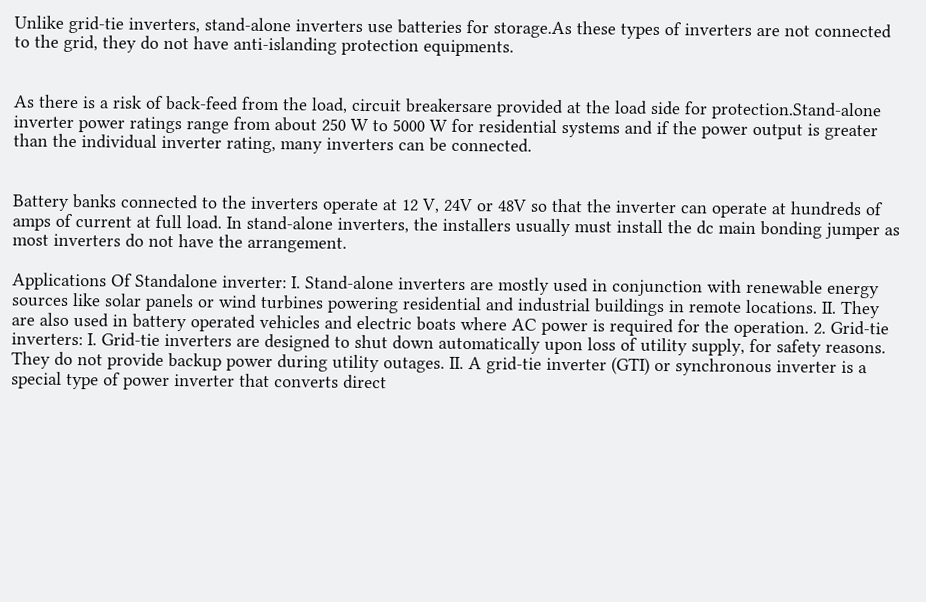Unlike grid-tie inverters, stand-alone inverters use batteries for storage.As these types of inverters are not connected to the grid, they do not have anti-islanding protection equipments.


As there is a risk of back-feed from the load, circuit breakersare provided at the load side for protection.Stand-alone inverter power ratings range from about 250 W to 5000 W for residential systems and if the power output is greater than the individual inverter rating, many inverters can be connected.


Battery banks connected to the inverters operate at 12 V, 24V or 48V so that the inverter can operate at hundreds of amps of current at full load. In stand-alone inverters, the installers usually must install the dc main bonding jumper as most inverters do not have the arrangement.

Applications Of Standalone inverter: I. Stand-alone inverters are mostly used in conjunction with renewable energy sources like solar panels or wind turbines powering residential and industrial buildings in remote locations. II. They are also used in battery operated vehicles and electric boats where AC power is required for the operation. 2. Grid-tie inverters: I. Grid-tie inverters are designed to shut down automatically upon loss of utility supply, for safety reasons. They do not provide backup power during utility outages. II. A grid-tie inverter (GTI) or synchronous inverter is a special type of power inverter that converts direct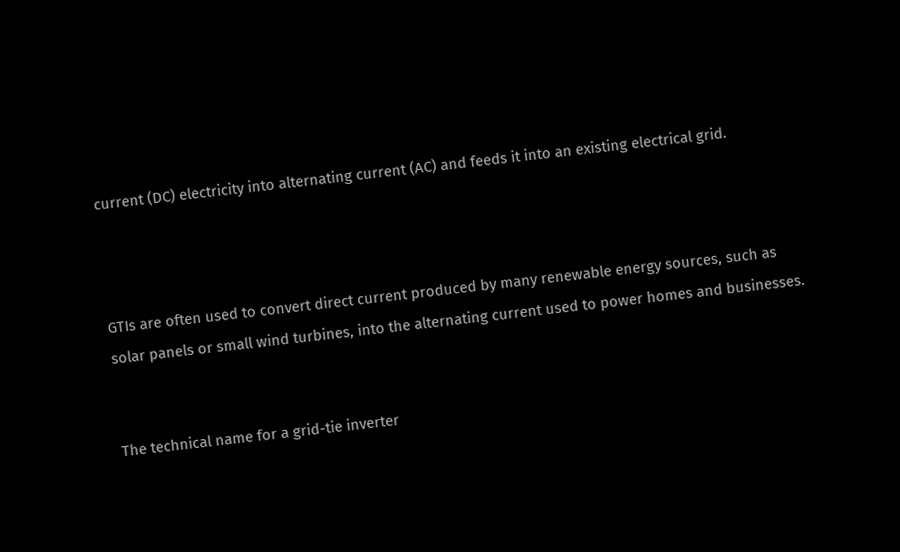current (DC) electricity into alternating current (AC) and feeds it into an existing electrical grid.



GTIs are often used to convert direct current produced by many renewable energy sources, such as solar panels or small wind turbines, into the alternating current used to power homes and businesses.


The technical name for a grid-tie inverter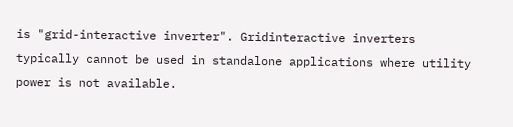is "grid-interactive inverter". Gridinteractive inverters typically cannot be used in standalone applications where utility power is not available.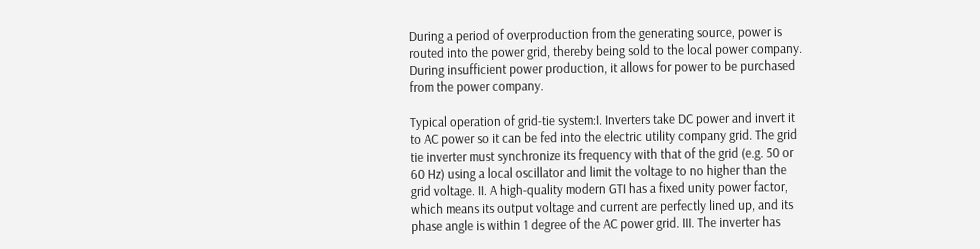During a period of overproduction from the generating source, power is routed into the power grid, thereby being sold to the local power company. During insufficient power production, it allows for power to be purchased from the power company.

Typical operation of grid-tie system:I. Inverters take DC power and invert it to AC power so it can be fed into the electric utility company grid. The grid tie inverter must synchronize its frequency with that of the grid (e.g. 50 or 60 Hz) using a local oscillator and limit the voltage to no higher than the grid voltage. II. A high-quality modern GTI has a fixed unity power factor, which means its output voltage and current are perfectly lined up, and its phase angle is within 1 degree of the AC power grid. III. The inverter has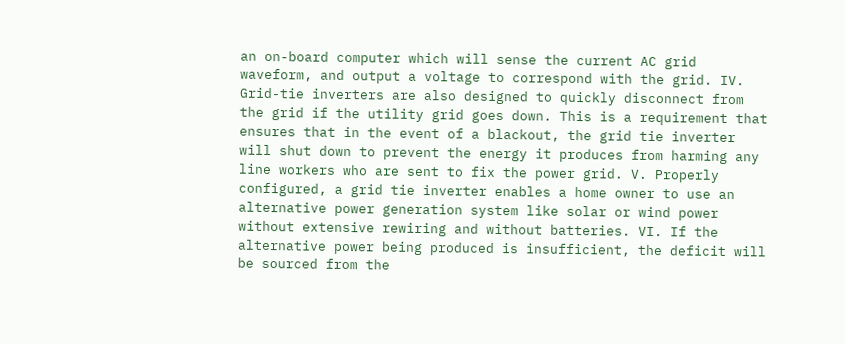an on-board computer which will sense the current AC grid waveform, and output a voltage to correspond with the grid. IV. Grid-tie inverters are also designed to quickly disconnect from the grid if the utility grid goes down. This is a requirement that ensures that in the event of a blackout, the grid tie inverter will shut down to prevent the energy it produces from harming any line workers who are sent to fix the power grid. V. Properly configured, a grid tie inverter enables a home owner to use an alternative power generation system like solar or wind power without extensive rewiring and without batteries. VI. If the alternative power being produced is insufficient, the deficit will be sourced from the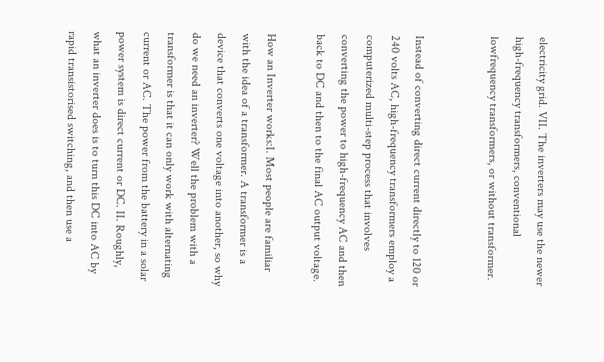electricity grid. VII. The inverters may use the newer high-frequency transformers, conventional lowfrequency transformers, or without transformer.


Instead of converting direct current directly to 120 or 240 volts AC, high-frequency transformers employ a computerized multi-step process that involves converting the power to high-frequency AC and then back to DC and then to the final AC output voltage.

How an Inverter works:I. Most people are familiar with the idea of a transformer. A transformer is a device that converts one voltage into another, so why do we need an inverter? Well the problem with a transformer is that it can only work with alternating current or AC. The power from the battery in a solar power system is direct current or DC. II. Roughly, what an inverter does is to turn this DC into AC by rapid transistorised switching, and then use a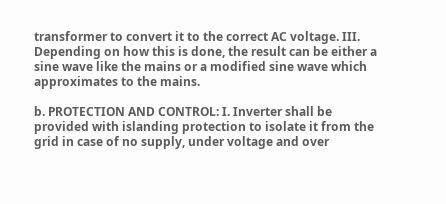transformer to convert it to the correct AC voltage. III. Depending on how this is done, the result can be either a sine wave like the mains or a modified sine wave which approximates to the mains.

b. PROTECTION AND CONTROL: I. Inverter shall be provided with islanding protection to isolate it from the grid in case of no supply, under voltage and over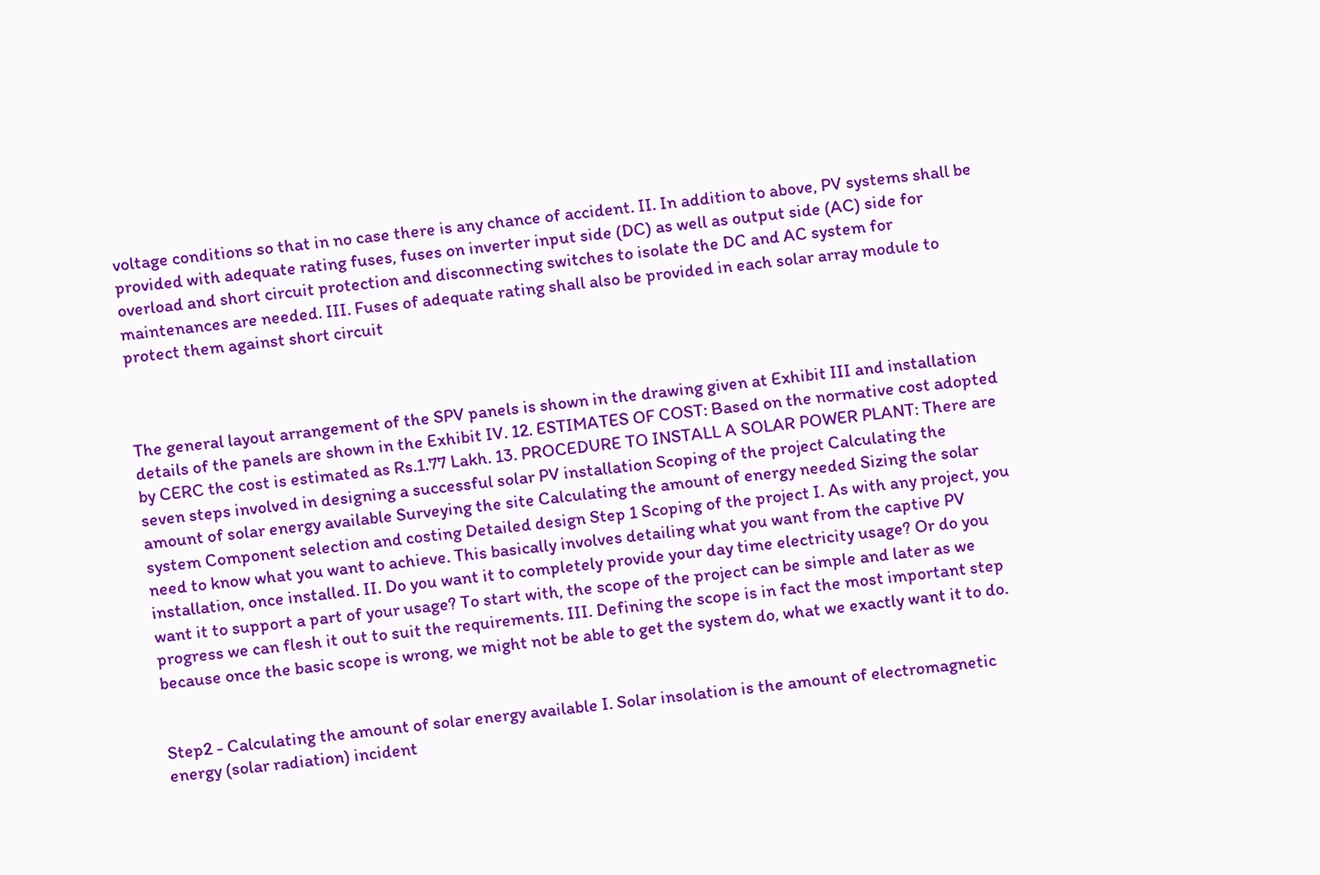voltage conditions so that in no case there is any chance of accident. II. In addition to above, PV systems shall be provided with adequate rating fuses, fuses on inverter input side (DC) as well as output side (AC) side for overload and short circuit protection and disconnecting switches to isolate the DC and AC system for maintenances are needed. III. Fuses of adequate rating shall also be provided in each solar array module to protect them against short circuit



The general layout arrangement of the SPV panels is shown in the drawing given at Exhibit III and installation details of the panels are shown in the Exhibit IV. 12. ESTIMATES OF COST: Based on the normative cost adopted by CERC the cost is estimated as Rs.1.77 Lakh. 13. PROCEDURE TO INSTALL A SOLAR POWER PLANT: There are seven steps involved in designing a successful solar PV installation Scoping of the project Calculating the amount of solar energy available Surveying the site Calculating the amount of energy needed Sizing the solar system Component selection and costing Detailed design Step 1 Scoping of the project I. As with any project, you need to know what you want to achieve. This basically involves detailing what you want from the captive PV installation, once installed. II. Do you want it to completely provide your day time electricity usage? Or do you want it to support a part of your usage? To start with, the scope of the project can be simple and later as we progress we can flesh it out to suit the requirements. III. Defining the scope is in fact the most important step because once the basic scope is wrong, we might not be able to get the system do, what we exactly want it to do.


Step2 - Calculating the amount of solar energy available I. Solar insolation is the amount of electromagnetic energy (solar radiation) incident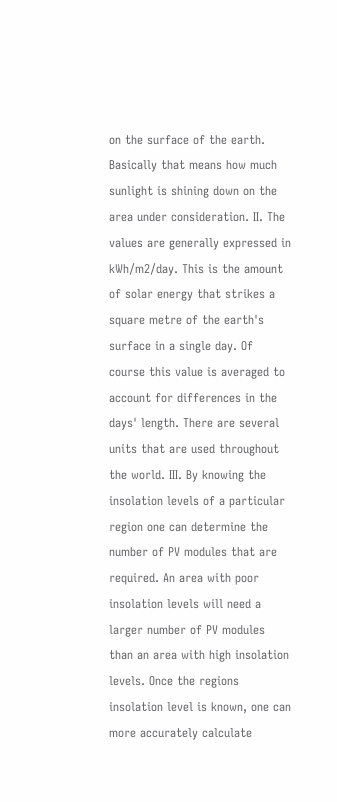on the surface of the earth. Basically that means how much sunlight is shining down on the area under consideration. II. The values are generally expressed in kWh/m2/day. This is the amount of solar energy that strikes a square metre of the earth's surface in a single day. Of course this value is averaged to account for differences in the days' length. There are several units that are used throughout the world. III. By knowing the insolation levels of a particular region one can determine the number of PV modules that are required. An area with poor insolation levels will need a larger number of PV modules than an area with high insolation levels. Once the regions insolation level is known, one can more accurately calculate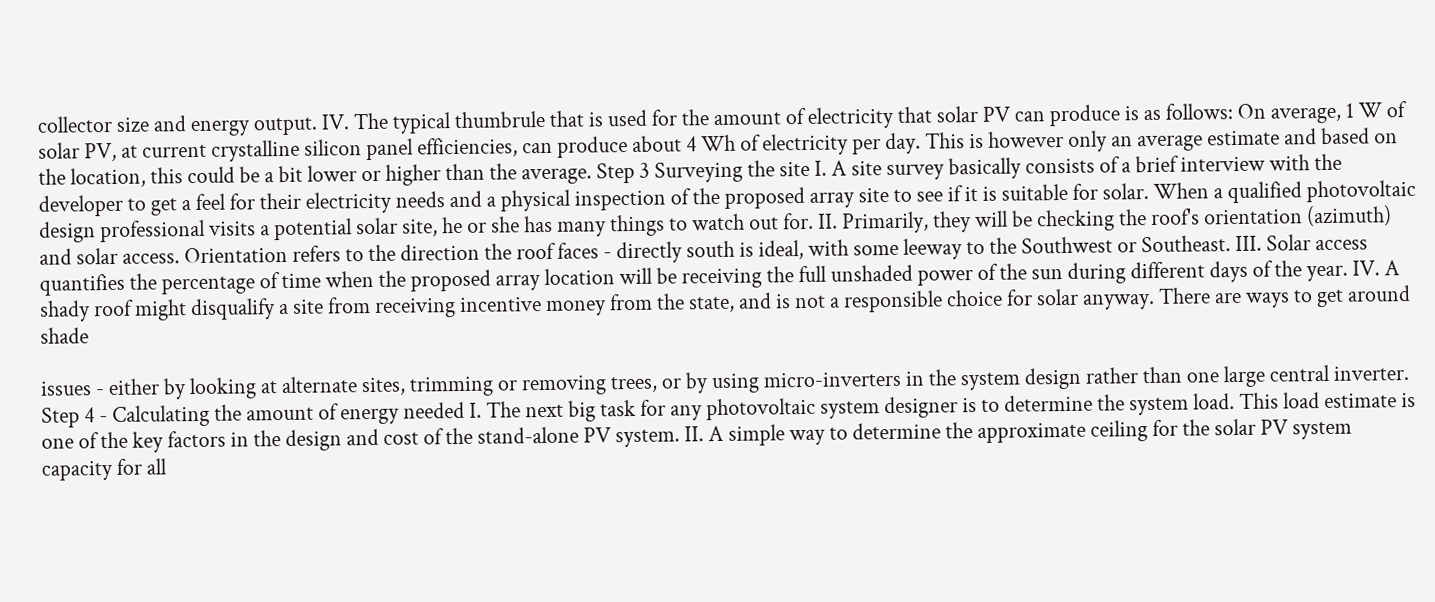collector size and energy output. IV. The typical thumbrule that is used for the amount of electricity that solar PV can produce is as follows: On average, 1 W of solar PV, at current crystalline silicon panel efficiencies, can produce about 4 Wh of electricity per day. This is however only an average estimate and based on the location, this could be a bit lower or higher than the average. Step 3 Surveying the site I. A site survey basically consists of a brief interview with the developer to get a feel for their electricity needs and a physical inspection of the proposed array site to see if it is suitable for solar. When a qualified photovoltaic design professional visits a potential solar site, he or she has many things to watch out for. II. Primarily, they will be checking the roof's orientation (azimuth) and solar access. Orientation refers to the direction the roof faces - directly south is ideal, with some leeway to the Southwest or Southeast. III. Solar access quantifies the percentage of time when the proposed array location will be receiving the full unshaded power of the sun during different days of the year. IV. A shady roof might disqualify a site from receiving incentive money from the state, and is not a responsible choice for solar anyway. There are ways to get around shade

issues - either by looking at alternate sites, trimming or removing trees, or by using micro-inverters in the system design rather than one large central inverter. Step 4 - Calculating the amount of energy needed I. The next big task for any photovoltaic system designer is to determine the system load. This load estimate is one of the key factors in the design and cost of the stand-alone PV system. II. A simple way to determine the approximate ceiling for the solar PV system capacity for all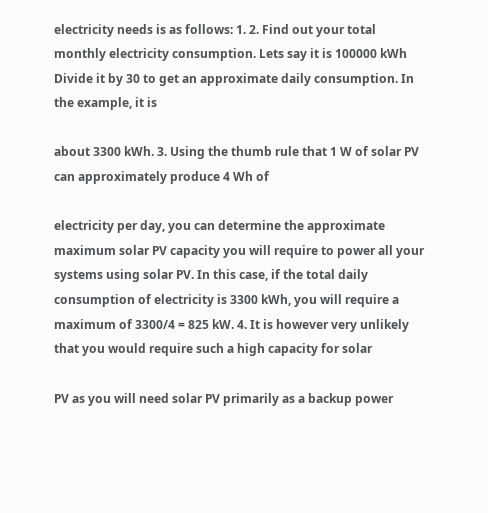electricity needs is as follows: 1. 2. Find out your total monthly electricity consumption. Lets say it is 100000 kWh Divide it by 30 to get an approximate daily consumption. In the example, it is

about 3300 kWh. 3. Using the thumb rule that 1 W of solar PV can approximately produce 4 Wh of

electricity per day, you can determine the approximate maximum solar PV capacity you will require to power all your systems using solar PV. In this case, if the total daily consumption of electricity is 3300 kWh, you will require a maximum of 3300/4 = 825 kW. 4. It is however very unlikely that you would require such a high capacity for solar

PV as you will need solar PV primarily as a backup power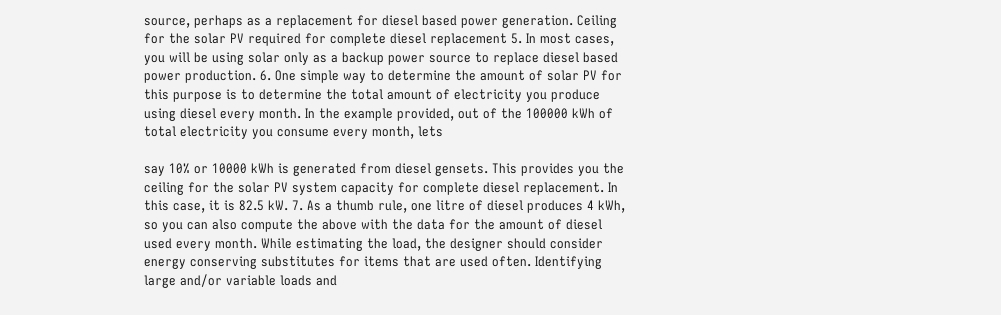source, perhaps as a replacement for diesel based power generation. Ceiling for the solar PV required for complete diesel replacement 5. In most cases, you will be using solar only as a backup power source to replace diesel based power production. 6. One simple way to determine the amount of solar PV for this purpose is to determine the total amount of electricity you produce using diesel every month. In the example provided, out of the 100000 kWh of total electricity you consume every month, lets

say 10% or 10000 kWh is generated from diesel gensets. This provides you the ceiling for the solar PV system capacity for complete diesel replacement. In this case, it is 82.5 kW. 7. As a thumb rule, one litre of diesel produces 4 kWh, so you can also compute the above with the data for the amount of diesel used every month. While estimating the load, the designer should consider energy conserving substitutes for items that are used often. Identifying large and/or variable loads and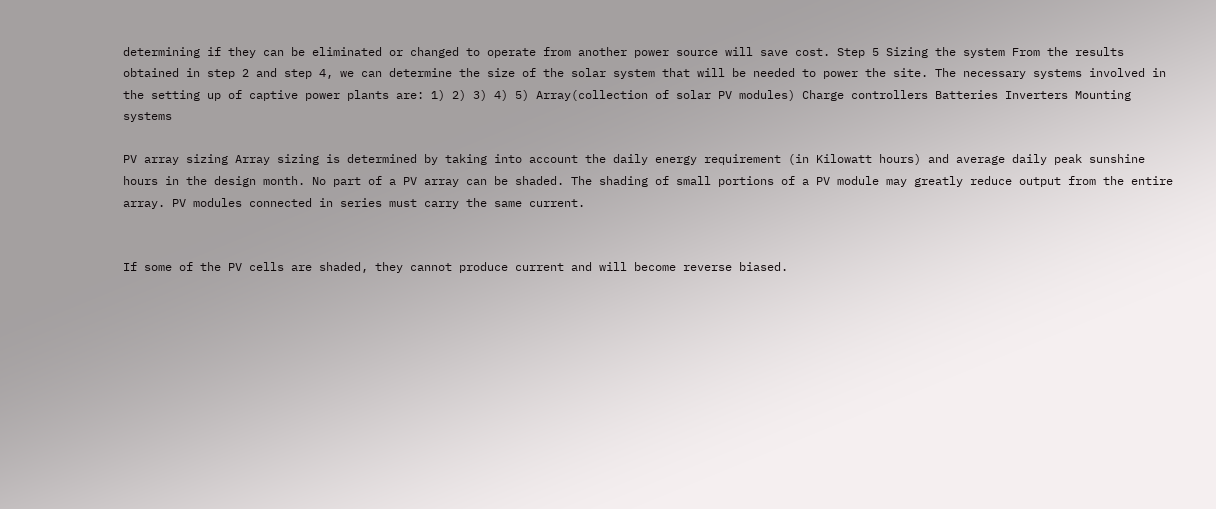determining if they can be eliminated or changed to operate from another power source will save cost. Step 5 Sizing the system From the results obtained in step 2 and step 4, we can determine the size of the solar system that will be needed to power the site. The necessary systems involved in the setting up of captive power plants are: 1) 2) 3) 4) 5) Array(collection of solar PV modules) Charge controllers Batteries Inverters Mounting systems

PV array sizing Array sizing is determined by taking into account the daily energy requirement (in Kilowatt hours) and average daily peak sunshine hours in the design month. No part of a PV array can be shaded. The shading of small portions of a PV module may greatly reduce output from the entire array. PV modules connected in series must carry the same current.


If some of the PV cells are shaded, they cannot produce current and will become reverse biased.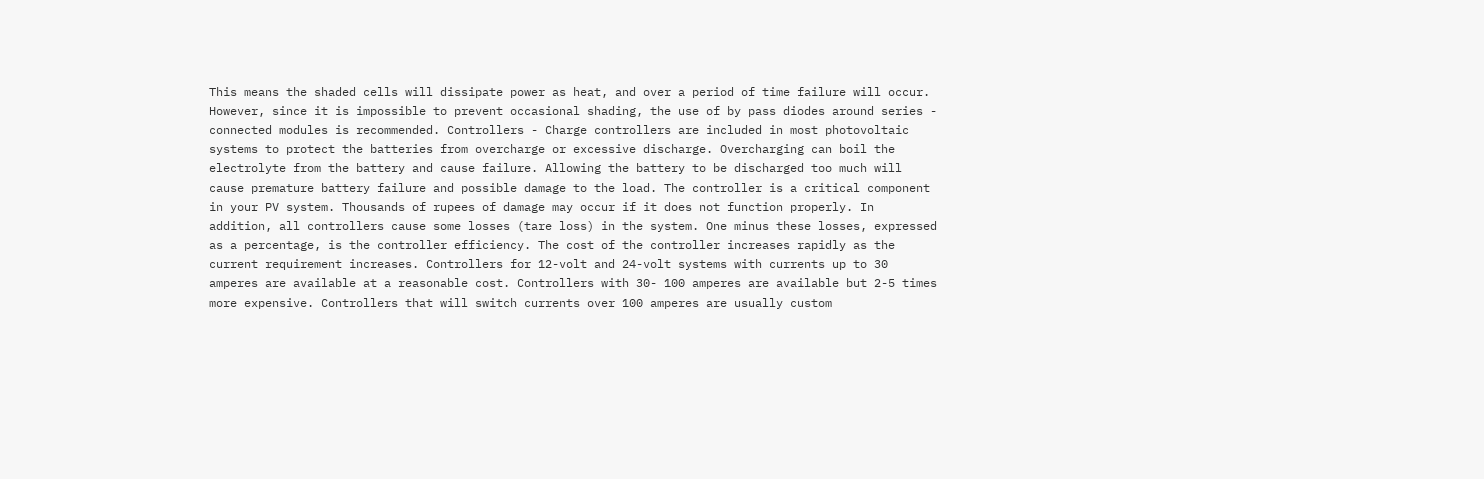This means the shaded cells will dissipate power as heat, and over a period of time failure will occur. However, since it is impossible to prevent occasional shading, the use of by pass diodes around series - connected modules is recommended. Controllers - Charge controllers are included in most photovoltaic systems to protect the batteries from overcharge or excessive discharge. Overcharging can boil the electrolyte from the battery and cause failure. Allowing the battery to be discharged too much will cause premature battery failure and possible damage to the load. The controller is a critical component in your PV system. Thousands of rupees of damage may occur if it does not function properly. In addition, all controllers cause some losses (tare loss) in the system. One minus these losses, expressed as a percentage, is the controller efficiency. The cost of the controller increases rapidly as the current requirement increases. Controllers for 12-volt and 24-volt systems with currents up to 30 amperes are available at a reasonable cost. Controllers with 30- 100 amperes are available but 2-5 times more expensive. Controllers that will switch currents over 100 amperes are usually custom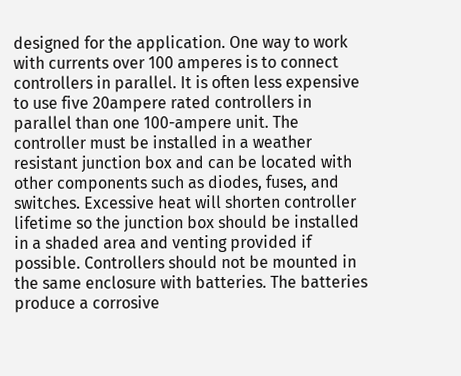designed for the application. One way to work with currents over 100 amperes is to connect controllers in parallel. It is often less expensive to use five 20ampere rated controllers in parallel than one 100-ampere unit. The controller must be installed in a weather resistant junction box and can be located with other components such as diodes, fuses, and switches. Excessive heat will shorten controller lifetime so the junction box should be installed in a shaded area and venting provided if possible. Controllers should not be mounted in the same enclosure with batteries. The batteries produce a corrosive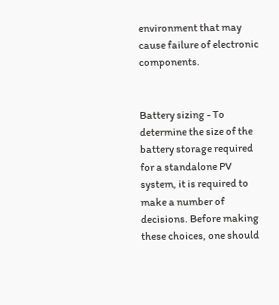environment that may cause failure of electronic components.


Battery sizing - To determine the size of the battery storage required for a standalone PV system, it is required to make a number of decisions. Before making these choices, one should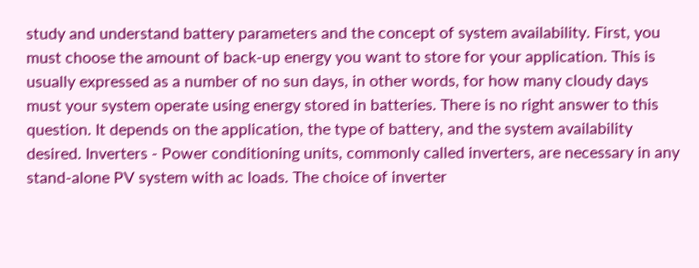study and understand battery parameters and the concept of system availability. First, you must choose the amount of back-up energy you want to store for your application. This is usually expressed as a number of no sun days, in other words, for how many cloudy days must your system operate using energy stored in batteries. There is no right answer to this question. It depends on the application, the type of battery, and the system availability desired. Inverters - Power conditioning units, commonly called inverters, are necessary in any stand-alone PV system with ac loads. The choice of inverter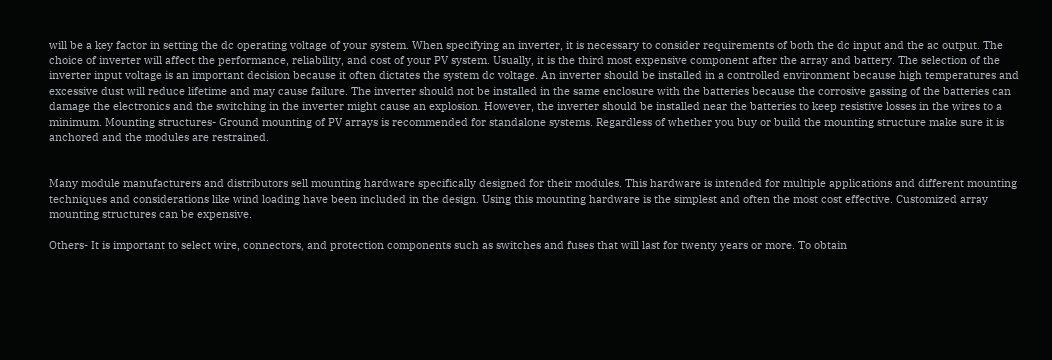will be a key factor in setting the dc operating voltage of your system. When specifying an inverter, it is necessary to consider requirements of both the dc input and the ac output. The choice of inverter will affect the performance, reliability, and cost of your PV system. Usually, it is the third most expensive component after the array and battery. The selection of the inverter input voltage is an important decision because it often dictates the system dc voltage. An inverter should be installed in a controlled environment because high temperatures and excessive dust will reduce lifetime and may cause failure. The inverter should not be installed in the same enclosure with the batteries because the corrosive gassing of the batteries can damage the electronics and the switching in the inverter might cause an explosion. However, the inverter should be installed near the batteries to keep resistive losses in the wires to a minimum. Mounting structures- Ground mounting of PV arrays is recommended for standalone systems. Regardless of whether you buy or build the mounting structure make sure it is anchored and the modules are restrained.


Many module manufacturers and distributors sell mounting hardware specifically designed for their modules. This hardware is intended for multiple applications and different mounting techniques and considerations like wind loading have been included in the design. Using this mounting hardware is the simplest and often the most cost effective. Customized array mounting structures can be expensive.

Others- It is important to select wire, connectors, and protection components such as switches and fuses that will last for twenty years or more. To obtain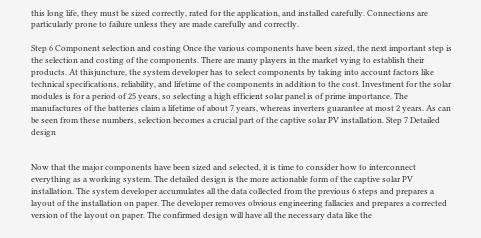this long life, they must be sized correctly, rated for the application, and installed carefully. Connections are particularly prone to failure unless they are made carefully and correctly.

Step 6 Component selection and costing Once the various components have been sized, the next important step is the selection and costing of the components. There are many players in the market vying to establish their products. At thisjuncture, the system developer has to select components by taking into account factors like technical specifications, reliability, and lifetime of the components in addition to the cost. Investment for the solar modules is for a period of 25 years, so selecting a high efficient solar panel is of prime importance. The manufactures of the batteries claim a lifetime of about 7 years, whereas inverters guarantee at most 2 years. As can be seen from these numbers, selection becomes a crucial part of the captive solar PV installation. Step 7 Detailed design


Now that the major components have been sized and selected, it is time to consider how to interconnect everything as a working system. The detailed design is the more actionable form of the captive solar PV installation. The system developer accumulates all the data collected from the previous 6 steps and prepares a layout of the installation on paper. The developer removes obvious engineering fallacies and prepares a corrected version of the layout on paper. The confirmed design will have all the necessary data like the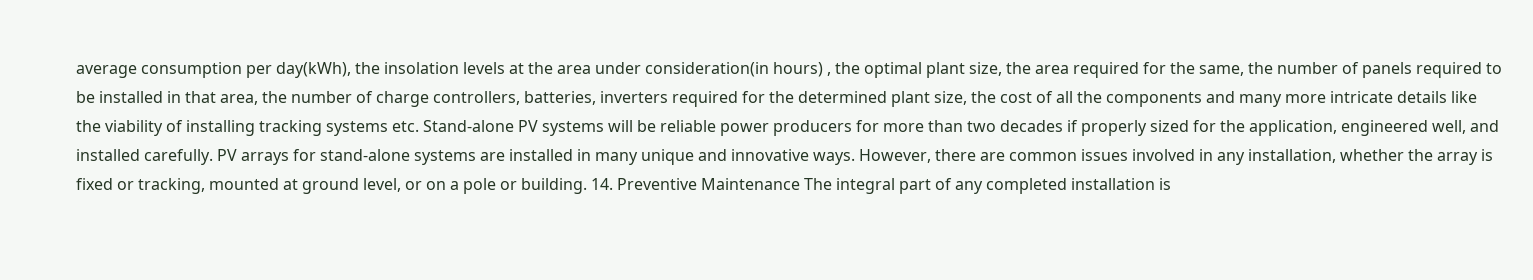average consumption per day(kWh), the insolation levels at the area under consideration(in hours) , the optimal plant size, the area required for the same, the number of panels required to be installed in that area, the number of charge controllers, batteries, inverters required for the determined plant size, the cost of all the components and many more intricate details like the viability of installing tracking systems etc. Stand-alone PV systems will be reliable power producers for more than two decades if properly sized for the application, engineered well, and installed carefully. PV arrays for stand-alone systems are installed in many unique and innovative ways. However, there are common issues involved in any installation, whether the array is fixed or tracking, mounted at ground level, or on a pole or building. 14. Preventive Maintenance The integral part of any completed installation is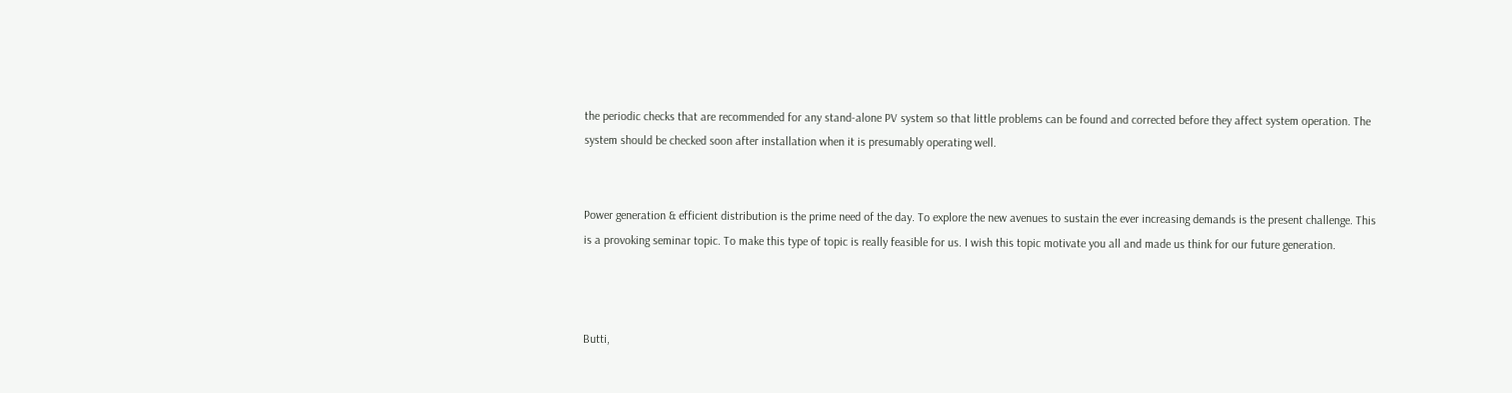the periodic checks that are recommended for any stand-alone PV system so that little problems can be found and corrected before they affect system operation. The system should be checked soon after installation when it is presumably operating well.


Power generation & efficient distribution is the prime need of the day. To explore the new avenues to sustain the ever increasing demands is the present challenge. This is a provoking seminar topic. To make this type of topic is really feasible for us. I wish this topic motivate you all and made us think for our future generation.



Butti,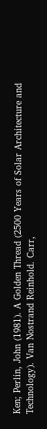Ken; Perlin, John (1981). A Golden Thread (2500 Years of Solar Architecture and Technology). Van Nostrand Reinhold. Carr,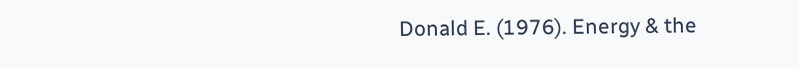Donald E. (1976). Energy & the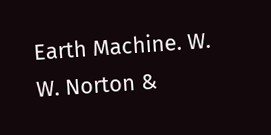Earth Machine. W. W. Norton &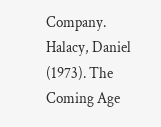Company. Halacy, Daniel (1973). The Coming Age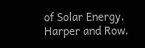of Solar Energy. Harper and Row.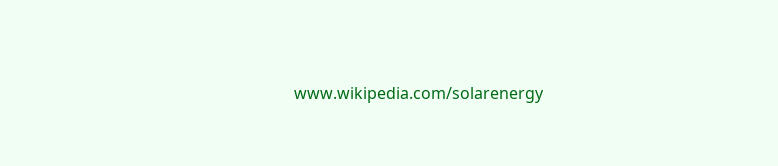www.wikipedia.com/solarenergy